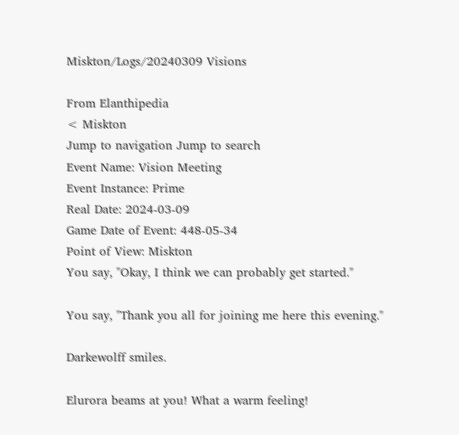Miskton/Logs/20240309 Visions

From Elanthipedia
< Miskton
Jump to navigation Jump to search
Event Name: Vision Meeting
Event Instance: Prime
Real Date: 2024-03-09
Game Date of Event: 448-05-34
Point of View: Miskton
You say, "Okay, I think we can probably get started."

You say, "Thank you all for joining me here this evening."

Darkewolff smiles.

Elurora beams at you! What a warm feeling!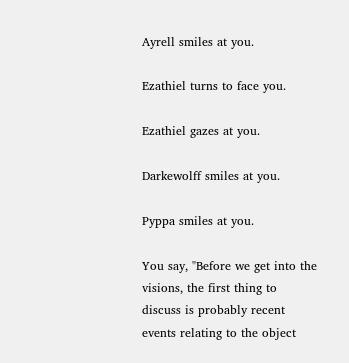Ayrell smiles at you.

Ezathiel turns to face you.

Ezathiel gazes at you.

Darkewolff smiles at you.

Pyppa smiles at you.

You say, "Before we get into the visions, the first thing to discuss is probably recent events relating to the object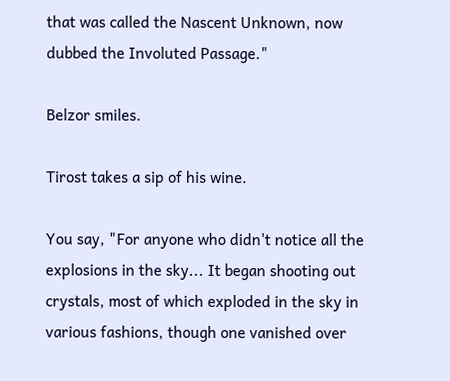that was called the Nascent Unknown, now dubbed the Involuted Passage."

Belzor smiles.

Tirost takes a sip of his wine.

You say, "For anyone who didn't notice all the explosions in the sky... It began shooting out crystals, most of which exploded in the sky in various fashions, though one vanished over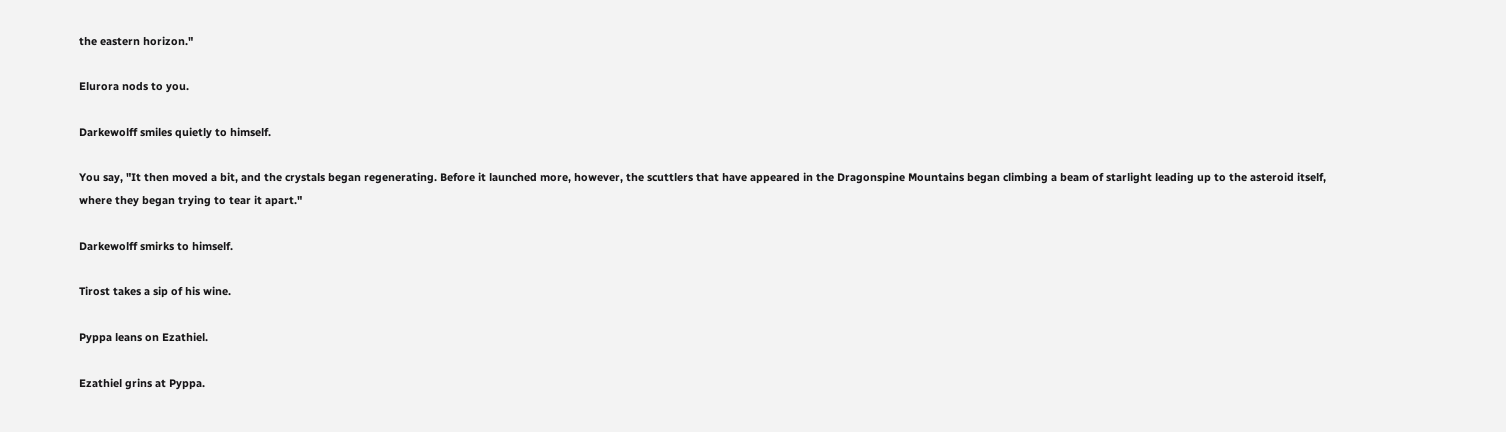the eastern horizon."

Elurora nods to you.

Darkewolff smiles quietly to himself.

You say, "It then moved a bit, and the crystals began regenerating. Before it launched more, however, the scuttlers that have appeared in the Dragonspine Mountains began climbing a beam of starlight leading up to the asteroid itself, where they began trying to tear it apart."

Darkewolff smirks to himself.

Tirost takes a sip of his wine.

Pyppa leans on Ezathiel.

Ezathiel grins at Pyppa.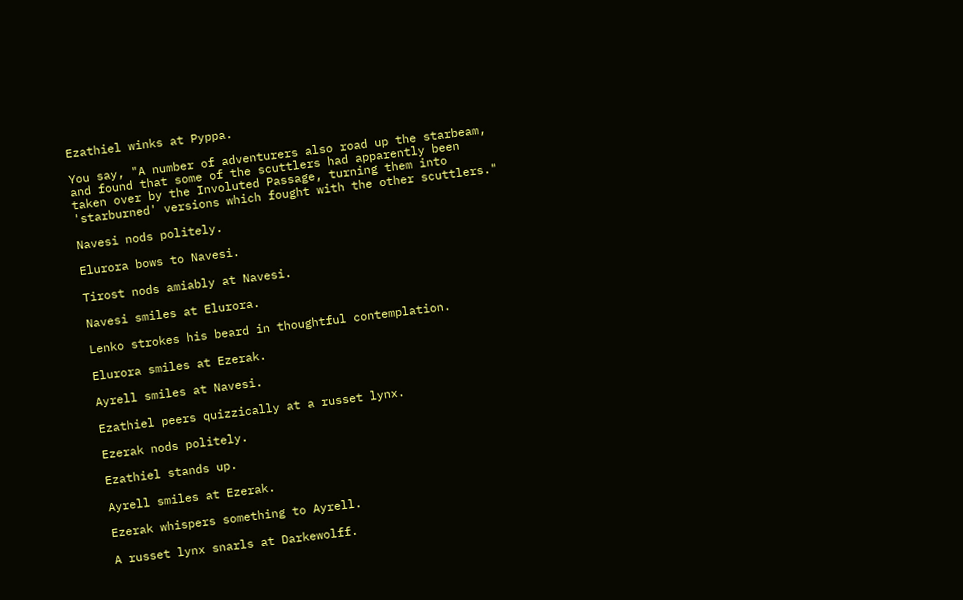Ezathiel winks at Pyppa.

You say, "A number of adventurers also road up the starbeam, and found that some of the scuttlers had apparently been taken over by the Involuted Passage, turning them into 'starburned' versions which fought with the other scuttlers."

Navesi nods politely.

Elurora bows to Navesi.

Tirost nods amiably at Navesi.

Navesi smiles at Elurora.

Lenko strokes his beard in thoughtful contemplation.

Elurora smiles at Ezerak.

Ayrell smiles at Navesi.

Ezathiel peers quizzically at a russet lynx.

Ezerak nods politely.

Ezathiel stands up.

Ayrell smiles at Ezerak.

Ezerak whispers something to Ayrell.

A russet lynx snarls at Darkewolff.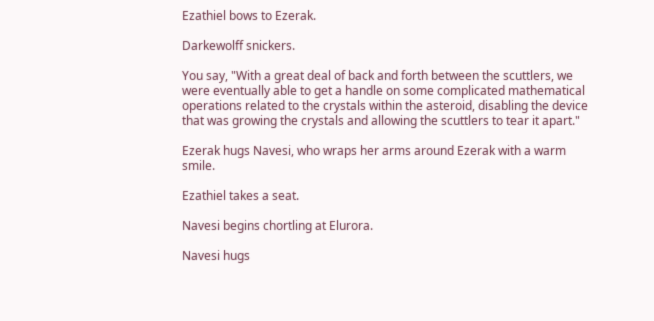Ezathiel bows to Ezerak.

Darkewolff snickers.

You say, "With a great deal of back and forth between the scuttlers, we were eventually able to get a handle on some complicated mathematical operations related to the crystals within the asteroid, disabling the device that was growing the crystals and allowing the scuttlers to tear it apart."

Ezerak hugs Navesi, who wraps her arms around Ezerak with a warm smile.

Ezathiel takes a seat.

Navesi begins chortling at Elurora.

Navesi hugs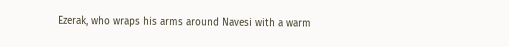Ezerak, who wraps his arms around Navesi with a warm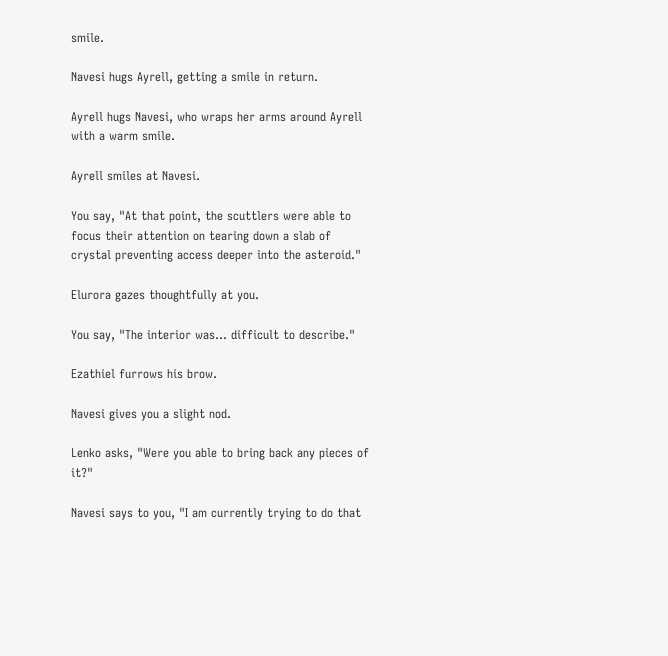smile.

Navesi hugs Ayrell, getting a smile in return.

Ayrell hugs Navesi, who wraps her arms around Ayrell with a warm smile.

Ayrell smiles at Navesi.

You say, "At that point, the scuttlers were able to focus their attention on tearing down a slab of crystal preventing access deeper into the asteroid."

Elurora gazes thoughtfully at you.

You say, "The interior was... difficult to describe."

Ezathiel furrows his brow.

Navesi gives you a slight nod.

Lenko asks, "Were you able to bring back any pieces of it?"

Navesi says to you, "I am currently trying to do that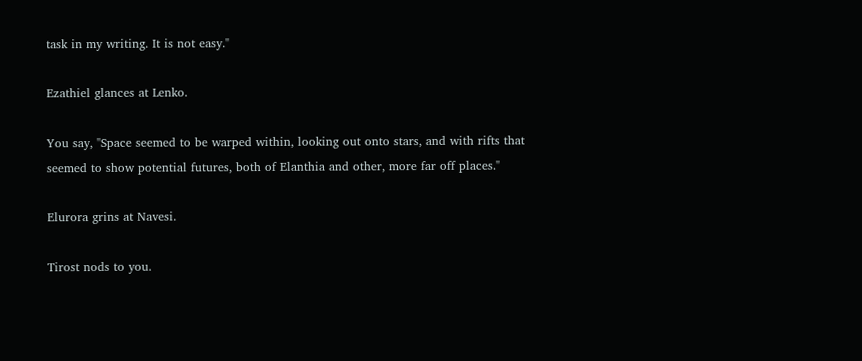task in my writing. It is not easy."

Ezathiel glances at Lenko.

You say, "Space seemed to be warped within, looking out onto stars, and with rifts that seemed to show potential futures, both of Elanthia and other, more far off places."

Elurora grins at Navesi.

Tirost nods to you.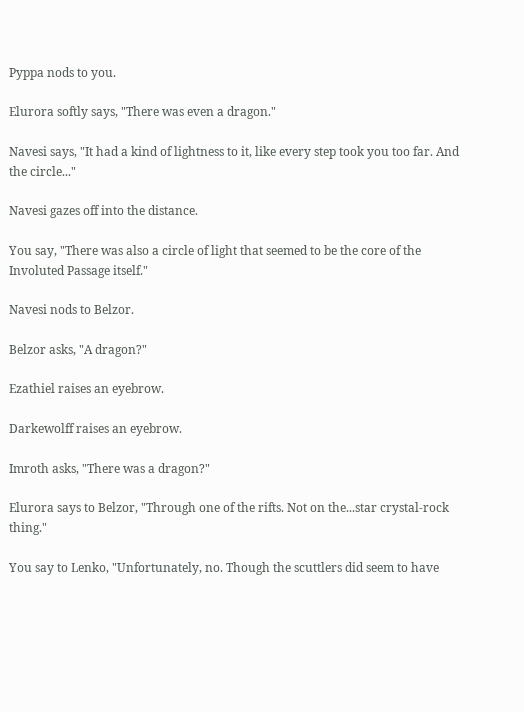Pyppa nods to you.

Elurora softly says, "There was even a dragon."

Navesi says, "It had a kind of lightness to it, like every step took you too far. And the circle..."

Navesi gazes off into the distance.

You say, "There was also a circle of light that seemed to be the core of the Involuted Passage itself."

Navesi nods to Belzor.

Belzor asks, "A dragon?"

Ezathiel raises an eyebrow.

Darkewolff raises an eyebrow.

Imroth asks, "There was a dragon?"

Elurora says to Belzor, "Through one of the rifts. Not on the...star crystal-rock thing."

You say to Lenko, "Unfortunately, no. Though the scuttlers did seem to have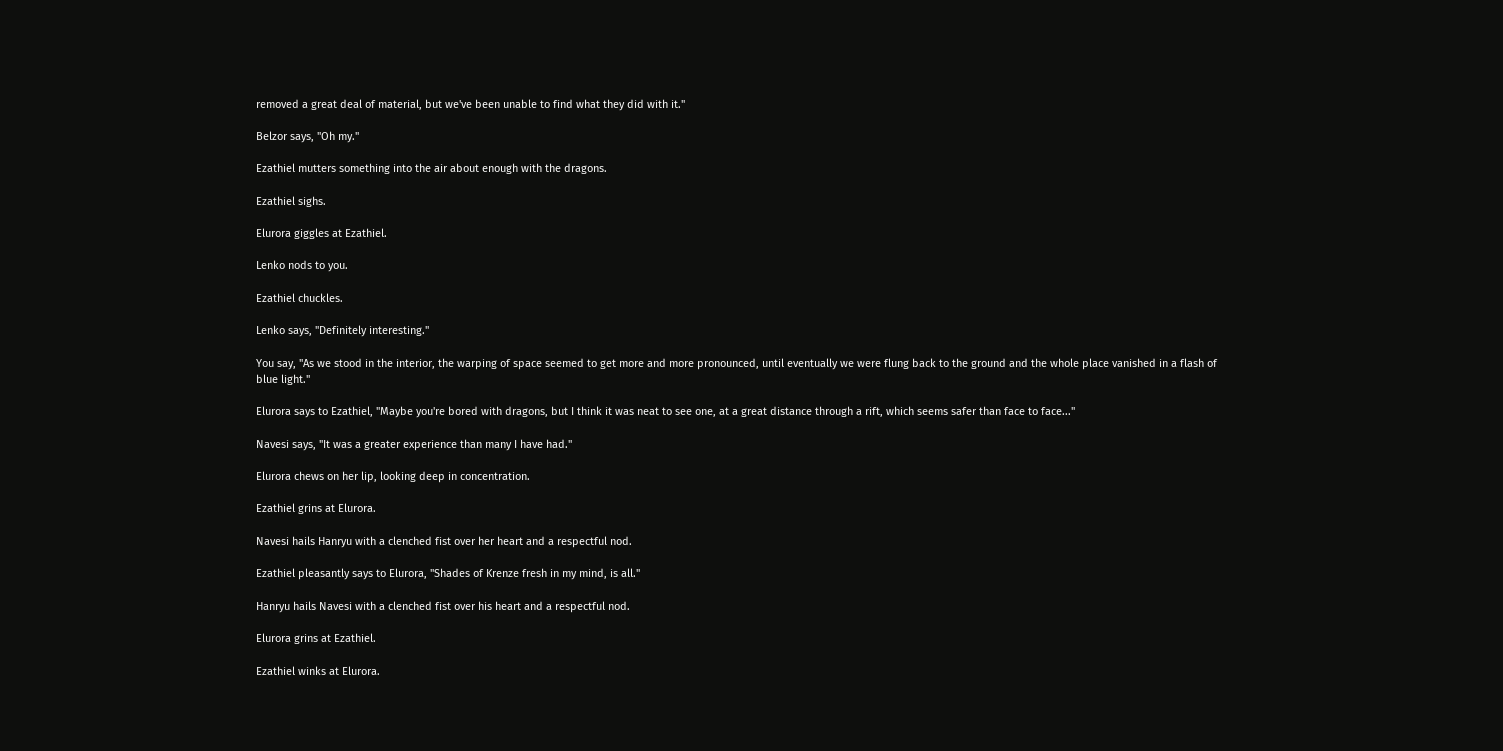removed a great deal of material, but we've been unable to find what they did with it."

Belzor says, "Oh my."

Ezathiel mutters something into the air about enough with the dragons.

Ezathiel sighs.

Elurora giggles at Ezathiel.

Lenko nods to you.

Ezathiel chuckles.

Lenko says, "Definitely interesting."

You say, "As we stood in the interior, the warping of space seemed to get more and more pronounced, until eventually we were flung back to the ground and the whole place vanished in a flash of blue light."

Elurora says to Ezathiel, "Maybe you're bored with dragons, but I think it was neat to see one, at a great distance through a rift, which seems safer than face to face..."

Navesi says, "It was a greater experience than many I have had."

Elurora chews on her lip, looking deep in concentration.

Ezathiel grins at Elurora.

Navesi hails Hanryu with a clenched fist over her heart and a respectful nod.

Ezathiel pleasantly says to Elurora, "Shades of Krenze fresh in my mind, is all."

Hanryu hails Navesi with a clenched fist over his heart and a respectful nod.

Elurora grins at Ezathiel.

Ezathiel winks at Elurora.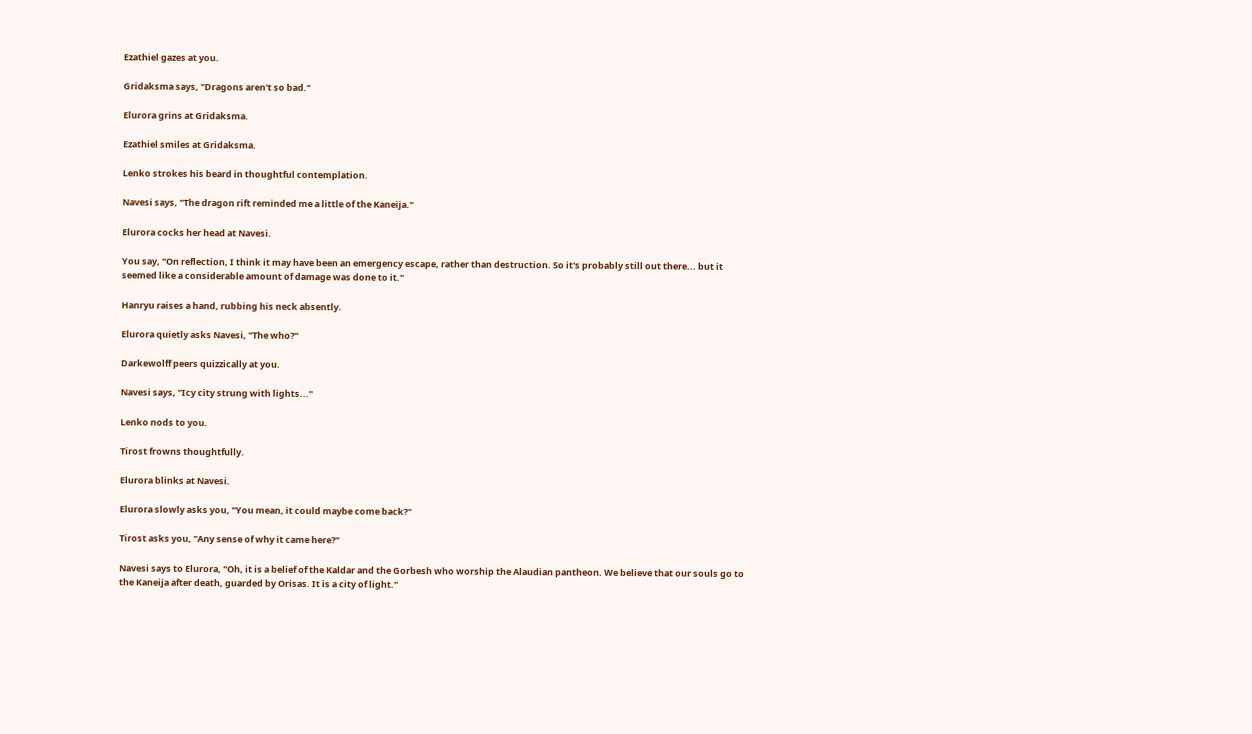Ezathiel gazes at you.

Gridaksma says, "Dragons aren't so bad."

Elurora grins at Gridaksma.

Ezathiel smiles at Gridaksma.

Lenko strokes his beard in thoughtful contemplation.

Navesi says, "The dragon rift reminded me a little of the Kaneija."

Elurora cocks her head at Navesi.

You say, "On reflection, I think it may have been an emergency escape, rather than destruction. So it's probably still out there... but it seemed like a considerable amount of damage was done to it."

Hanryu raises a hand, rubbing his neck absently.

Elurora quietly asks Navesi, "The who?"

Darkewolff peers quizzically at you.

Navesi says, "Icy city strung with lights..."

Lenko nods to you.

Tirost frowns thoughtfully.

Elurora blinks at Navesi.

Elurora slowly asks you, "You mean, it could maybe come back?"

Tirost asks you, "Any sense of why it came here?"

Navesi says to Elurora, "Oh, it is a belief of the Kaldar and the Gorbesh who worship the Alaudian pantheon. We believe that our souls go to the Kaneija after death, guarded by Orisas. It is a city of light."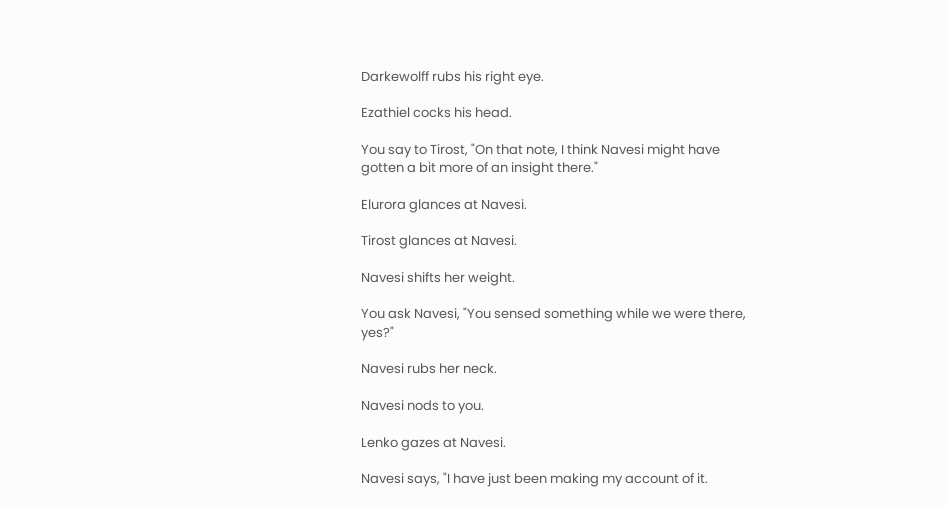Darkewolff rubs his right eye.

Ezathiel cocks his head.

You say to Tirost, "On that note, I think Navesi might have gotten a bit more of an insight there."

Elurora glances at Navesi.

Tirost glances at Navesi.

Navesi shifts her weight.

You ask Navesi, "You sensed something while we were there, yes?"

Navesi rubs her neck.

Navesi nods to you.

Lenko gazes at Navesi.

Navesi says, "I have just been making my account of it.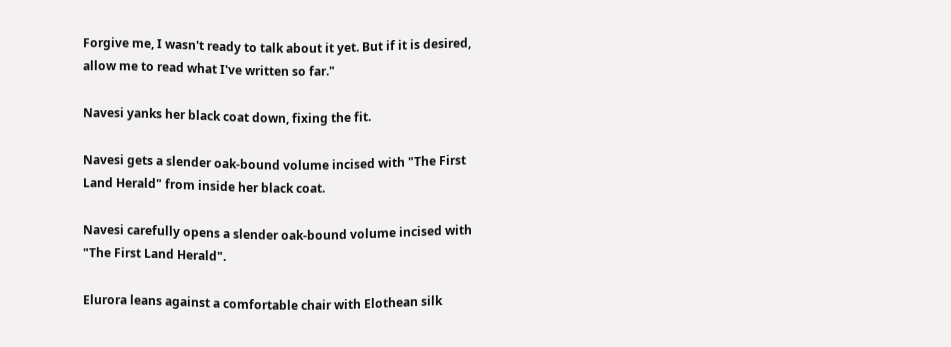Forgive me, I wasn't ready to talk about it yet. But if it is desired, allow me to read what I've written so far."

Navesi yanks her black coat down, fixing the fit.

Navesi gets a slender oak-bound volume incised with "The First Land Herald" from inside her black coat.

Navesi carefully opens a slender oak-bound volume incised with "The First Land Herald".

Elurora leans against a comfortable chair with Elothean silk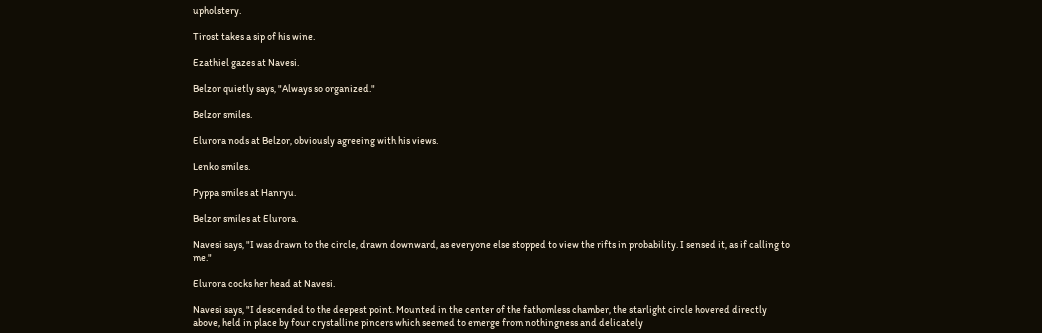upholstery.

Tirost takes a sip of his wine.

Ezathiel gazes at Navesi.

Belzor quietly says, "Always so organized."

Belzor smiles.

Elurora nods at Belzor, obviously agreeing with his views.

Lenko smiles.

Pyppa smiles at Hanryu.

Belzor smiles at Elurora.

Navesi says, "I was drawn to the circle, drawn downward, as everyone else stopped to view the rifts in probability. I sensed it, as if calling to me."

Elurora cocks her head at Navesi.

Navesi says, "I descended to the deepest point. Mounted in the center of the fathomless chamber, the starlight circle hovered directly above, held in place by four crystalline pincers which seemed to emerge from nothingness and delicately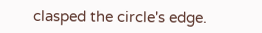clasped the circle's edge.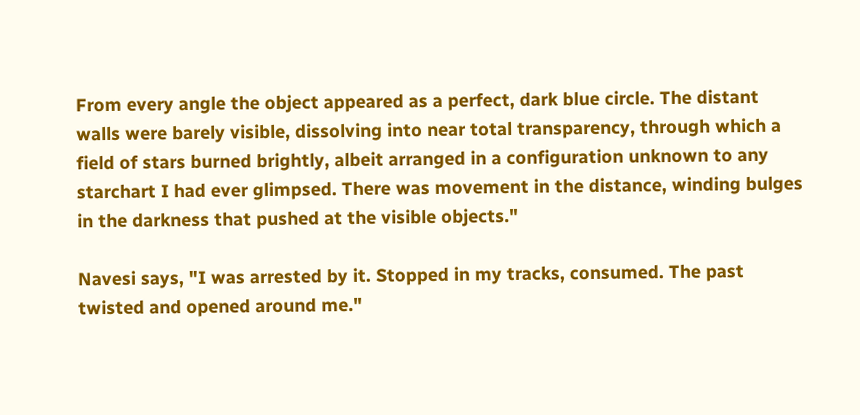From every angle the object appeared as a perfect, dark blue circle. The distant walls were barely visible, dissolving into near total transparency, through which a field of stars burned brightly, albeit arranged in a configuration unknown to any starchart I had ever glimpsed. There was movement in the distance, winding bulges in the darkness that pushed at the visible objects."

Navesi says, "I was arrested by it. Stopped in my tracks, consumed. The past twisted and opened around me."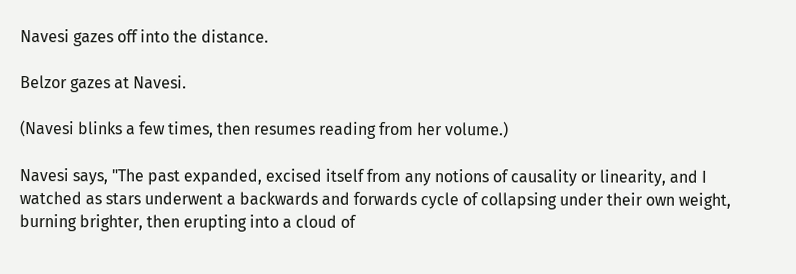Navesi gazes off into the distance.

Belzor gazes at Navesi.

(Navesi blinks a few times, then resumes reading from her volume.)

Navesi says, "The past expanded, excised itself from any notions of causality or linearity, and I watched as stars underwent a backwards and forwards cycle of collapsing under their own weight, burning brighter, then erupting into a cloud of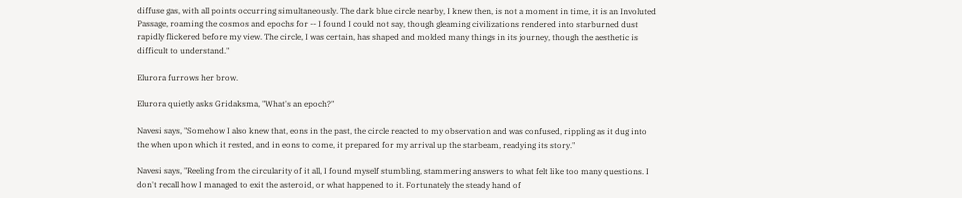diffuse gas, with all points occurring simultaneously. The dark blue circle nearby, I knew then, is not a moment in time, it is an Involuted Passage, roaming the cosmos and epochs for -- I found I could not say, though gleaming civilizations rendered into starburned dust rapidly flickered before my view. The circle, I was certain, has shaped and molded many things in its journey, though the aesthetic is difficult to understand."

Elurora furrows her brow.

Elurora quietly asks Gridaksma, "What's an epoch?"

Navesi says, "Somehow I also knew that, eons in the past, the circle reacted to my observation and was confused, rippling as it dug into the when upon which it rested, and in eons to come, it prepared for my arrival up the starbeam, readying its story."

Navesi says, "Reeling from the circularity of it all, I found myself stumbling, stammering answers to what felt like too many questions. I don't recall how I managed to exit the asteroid, or what happened to it. Fortunately the steady hand of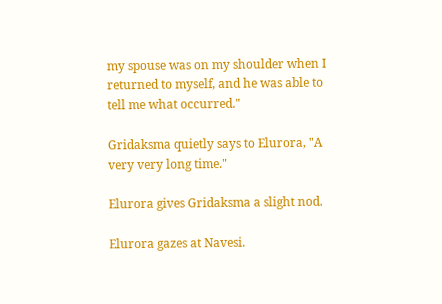my spouse was on my shoulder when I returned to myself, and he was able to tell me what occurred."

Gridaksma quietly says to Elurora, "A very very long time."

Elurora gives Gridaksma a slight nod.

Elurora gazes at Navesi.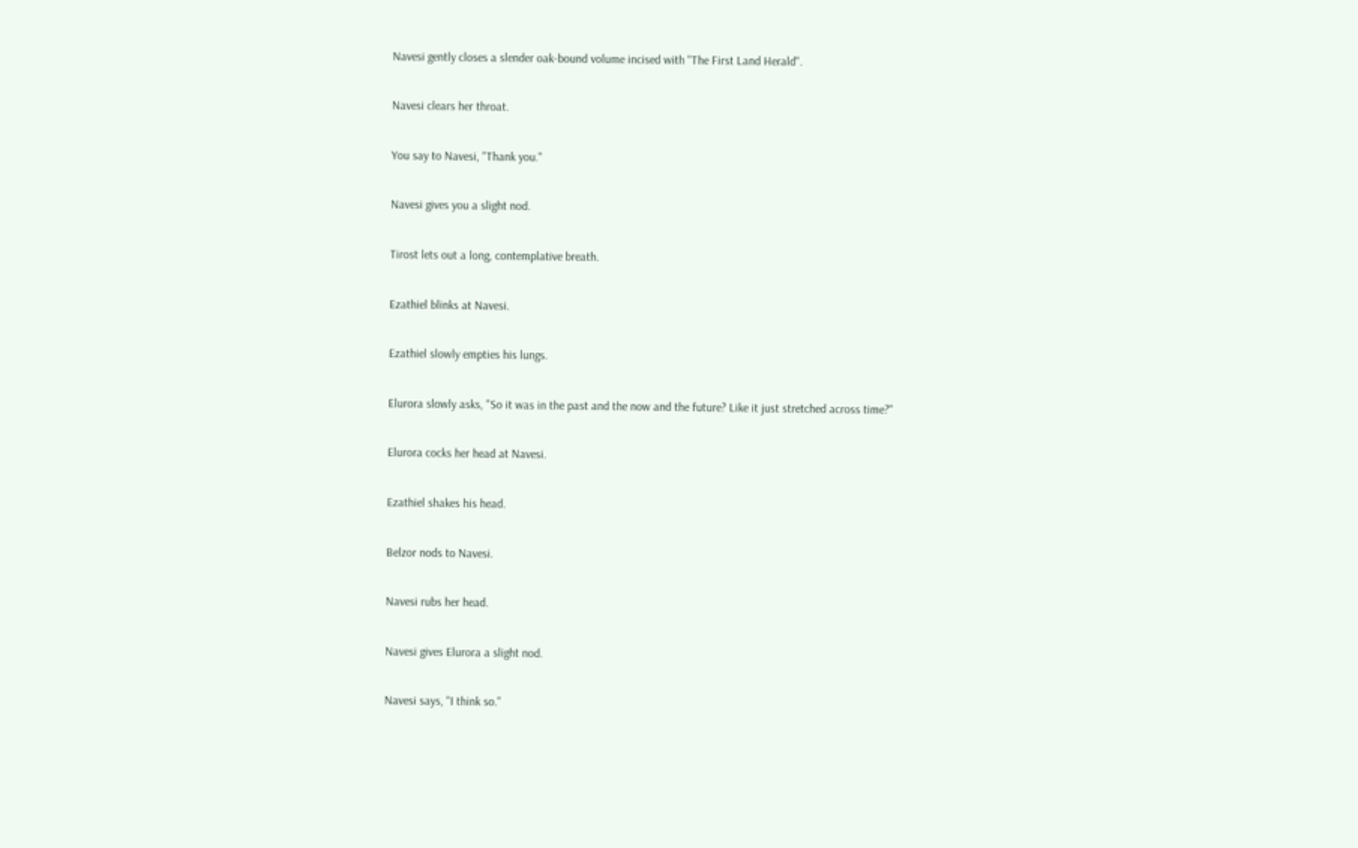Navesi gently closes a slender oak-bound volume incised with "The First Land Herald".

Navesi clears her throat.

You say to Navesi, "Thank you."

Navesi gives you a slight nod.

Tirost lets out a long, contemplative breath.

Ezathiel blinks at Navesi.

Ezathiel slowly empties his lungs.

Elurora slowly asks, "So it was in the past and the now and the future? Like it just stretched across time?"

Elurora cocks her head at Navesi.

Ezathiel shakes his head.

Belzor nods to Navesi.

Navesi rubs her head.

Navesi gives Elurora a slight nod.

Navesi says, "I think so."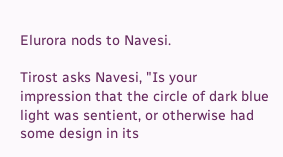Elurora nods to Navesi.

Tirost asks Navesi, "Is your impression that the circle of dark blue light was sentient, or otherwise had some design in its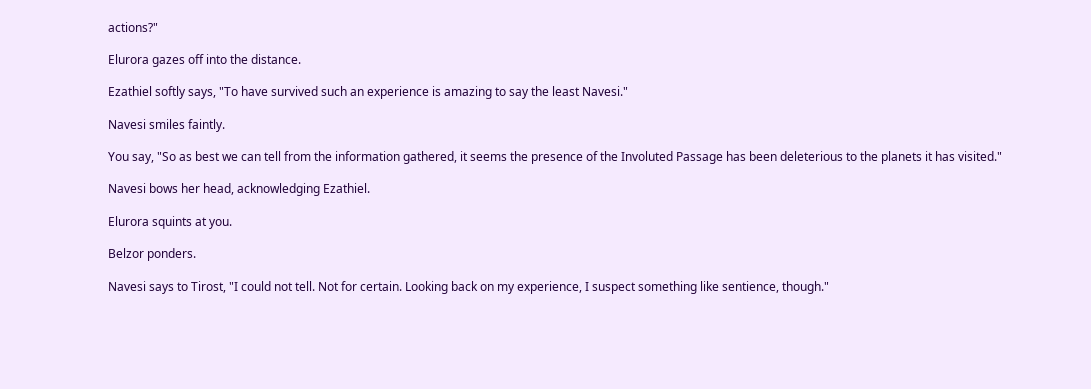actions?"

Elurora gazes off into the distance.

Ezathiel softly says, "To have survived such an experience is amazing to say the least Navesi."

Navesi smiles faintly.

You say, "So as best we can tell from the information gathered, it seems the presence of the Involuted Passage has been deleterious to the planets it has visited."

Navesi bows her head, acknowledging Ezathiel.

Elurora squints at you.

Belzor ponders.

Navesi says to Tirost, "I could not tell. Not for certain. Looking back on my experience, I suspect something like sentience, though."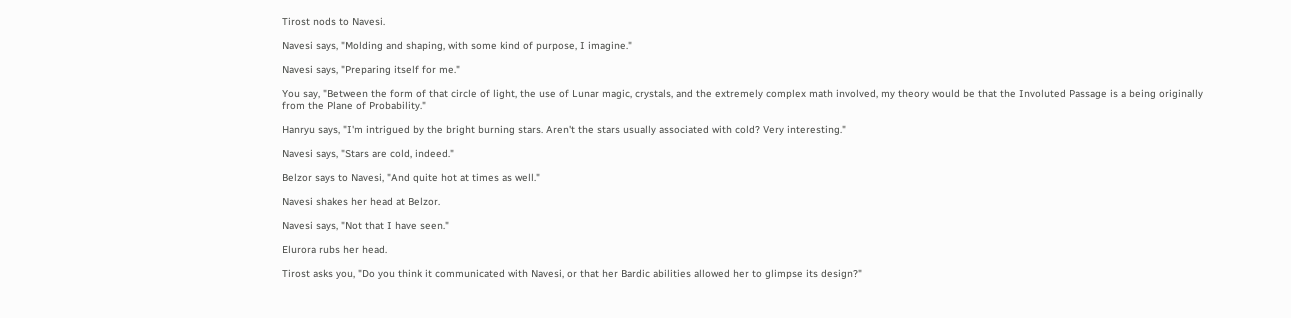Tirost nods to Navesi.

Navesi says, "Molding and shaping, with some kind of purpose, I imagine."

Navesi says, "Preparing itself for me."

You say, "Between the form of that circle of light, the use of Lunar magic, crystals, and the extremely complex math involved, my theory would be that the Involuted Passage is a being originally from the Plane of Probability."

Hanryu says, "I'm intrigued by the bright burning stars. Aren't the stars usually associated with cold? Very interesting."

Navesi says, "Stars are cold, indeed."

Belzor says to Navesi, "And quite hot at times as well."

Navesi shakes her head at Belzor.

Navesi says, "Not that I have seen."

Elurora rubs her head.

Tirost asks you, "Do you think it communicated with Navesi, or that her Bardic abilities allowed her to glimpse its design?"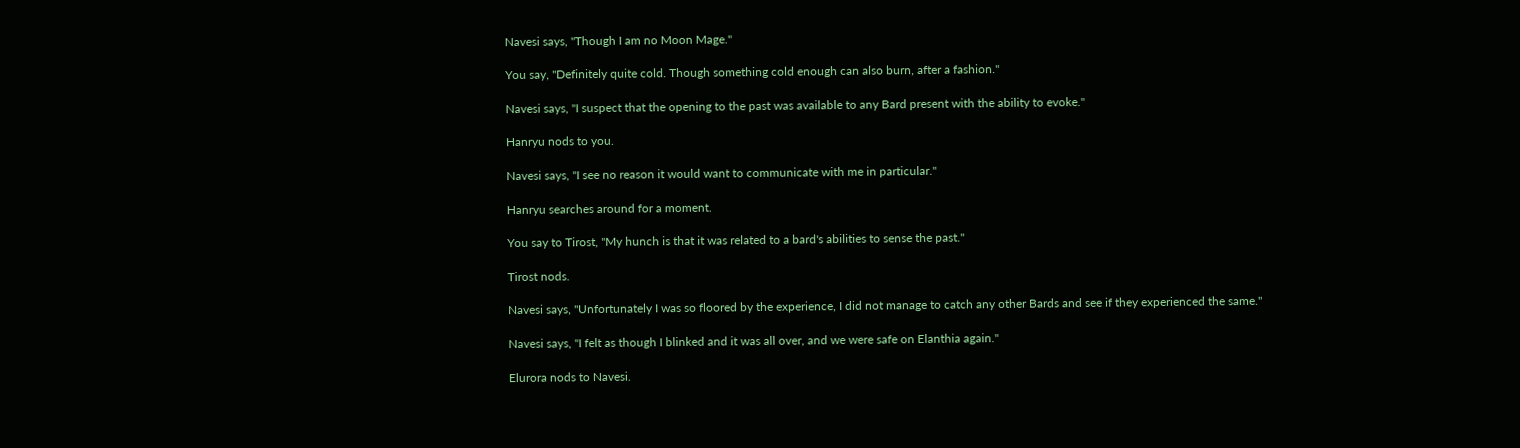Navesi says, "Though I am no Moon Mage."

You say, "Definitely quite cold. Though something cold enough can also burn, after a fashion."

Navesi says, "I suspect that the opening to the past was available to any Bard present with the ability to evoke."

Hanryu nods to you.

Navesi says, "I see no reason it would want to communicate with me in particular."

Hanryu searches around for a moment.

You say to Tirost, "My hunch is that it was related to a bard's abilities to sense the past."

Tirost nods.

Navesi says, "Unfortunately I was so floored by the experience, I did not manage to catch any other Bards and see if they experienced the same."

Navesi says, "I felt as though I blinked and it was all over, and we were safe on Elanthia again."

Elurora nods to Navesi.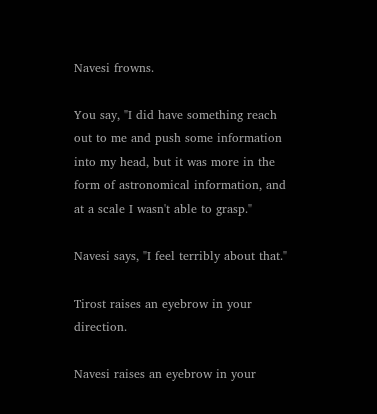Navesi frowns.

You say, "I did have something reach out to me and push some information into my head, but it was more in the form of astronomical information, and at a scale I wasn't able to grasp."

Navesi says, "I feel terribly about that."

Tirost raises an eyebrow in your direction.

Navesi raises an eyebrow in your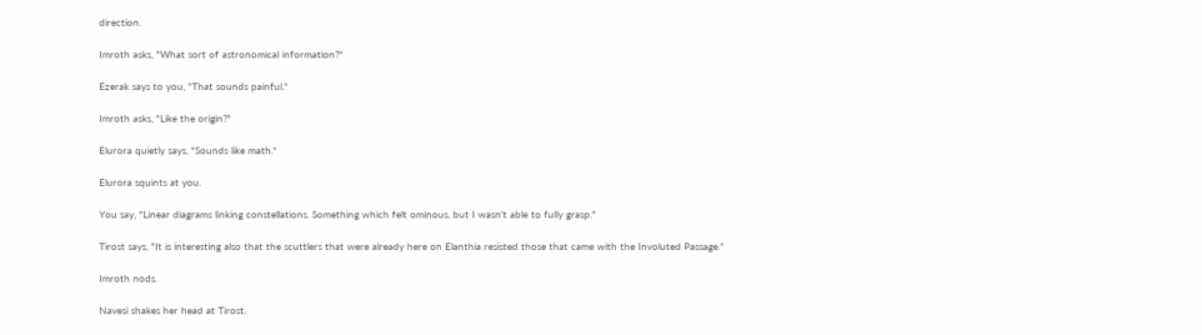direction.

Imroth asks, "What sort of astronomical information?"

Ezerak says to you, "That sounds painful."

Imroth asks, "Like the origin?"

Elurora quietly says, "Sounds like math."

Elurora squints at you.

You say, "Linear diagrams linking constellations. Something which felt ominous, but I wasn't able to fully grasp."

Tirost says, "It is interesting also that the scuttlers that were already here on Elanthia resisted those that came with the Involuted Passage."

Imroth nods.

Navesi shakes her head at Tirost.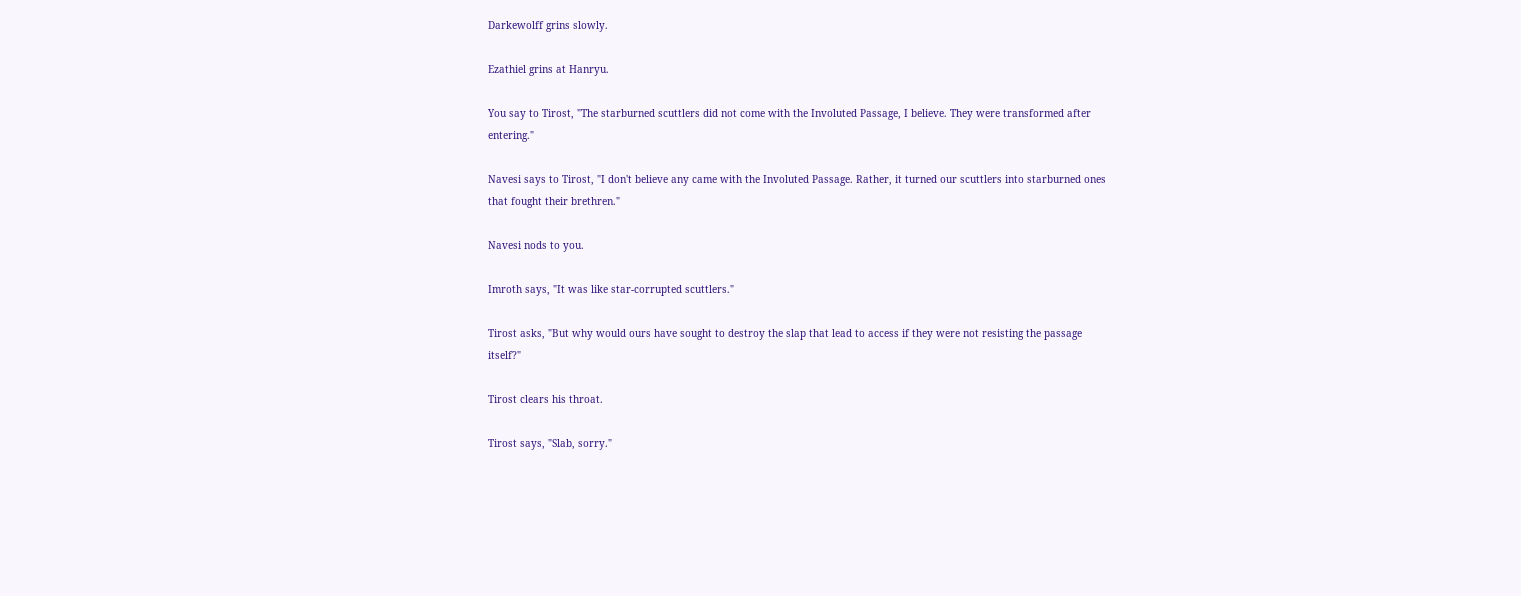Darkewolff grins slowly.

Ezathiel grins at Hanryu.

You say to Tirost, "The starburned scuttlers did not come with the Involuted Passage, I believe. They were transformed after entering."

Navesi says to Tirost, "I don't believe any came with the Involuted Passage. Rather, it turned our scuttlers into starburned ones that fought their brethren."

Navesi nods to you.

Imroth says, "It was like star-corrupted scuttlers."

Tirost asks, "But why would ours have sought to destroy the slap that lead to access if they were not resisting the passage itself?"

Tirost clears his throat.

Tirost says, "Slab, sorry."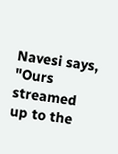Navesi says, "Ours streamed up to the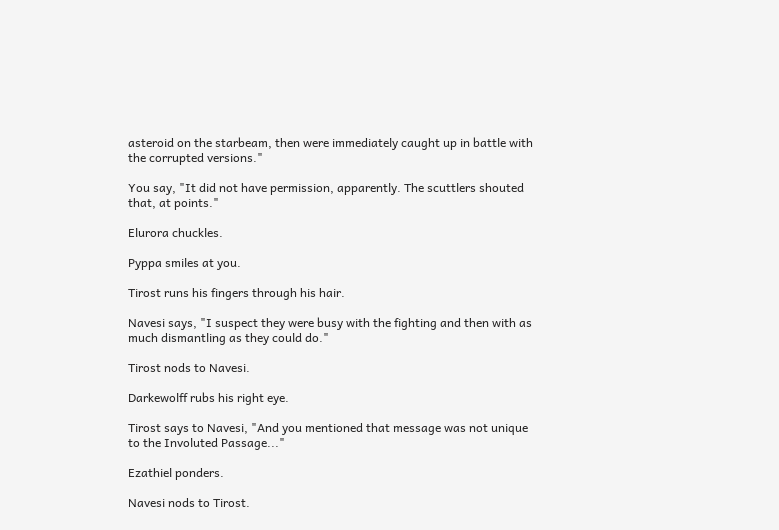asteroid on the starbeam, then were immediately caught up in battle with the corrupted versions."

You say, "It did not have permission, apparently. The scuttlers shouted that, at points."

Elurora chuckles.

Pyppa smiles at you.

Tirost runs his fingers through his hair.

Navesi says, "I suspect they were busy with the fighting and then with as much dismantling as they could do."

Tirost nods to Navesi.

Darkewolff rubs his right eye.

Tirost says to Navesi, "And you mentioned that message was not unique to the Involuted Passage..."

Ezathiel ponders.

Navesi nods to Tirost.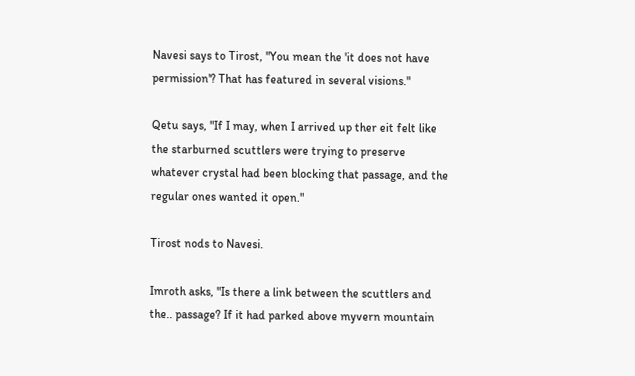Navesi says to Tirost, "You mean the 'it does not have permission'? That has featured in several visions."

Qetu says, "If I may, when I arrived up ther eit felt like the starburned scuttlers were trying to preserve whatever crystal had been blocking that passage, and the regular ones wanted it open."

Tirost nods to Navesi.

Imroth asks, "Is there a link between the scuttlers and the.. passage? If it had parked above myvern mountain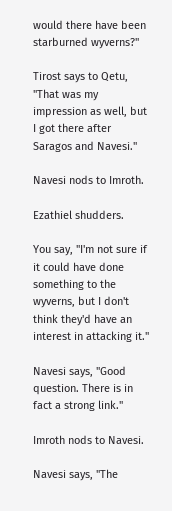would there have been starburned wyverns?"

Tirost says to Qetu, "That was my impression as well, but I got there after Saragos and Navesi."

Navesi nods to Imroth.

Ezathiel shudders.

You say, "I'm not sure if it could have done something to the wyverns, but I don't think they'd have an interest in attacking it."

Navesi says, "Good question. There is in fact a strong link."

Imroth nods to Navesi.

Navesi says, "The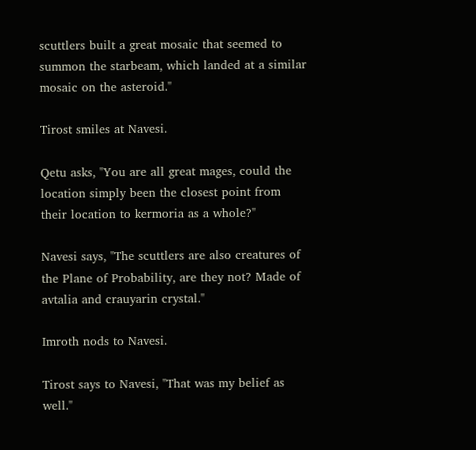scuttlers built a great mosaic that seemed to summon the starbeam, which landed at a similar mosaic on the asteroid."

Tirost smiles at Navesi.

Qetu asks, "You are all great mages, could the location simply been the closest point from their location to kermoria as a whole?"

Navesi says, "The scuttlers are also creatures of the Plane of Probability, are they not? Made of avtalia and crauyarin crystal."

Imroth nods to Navesi.

Tirost says to Navesi, "That was my belief as well."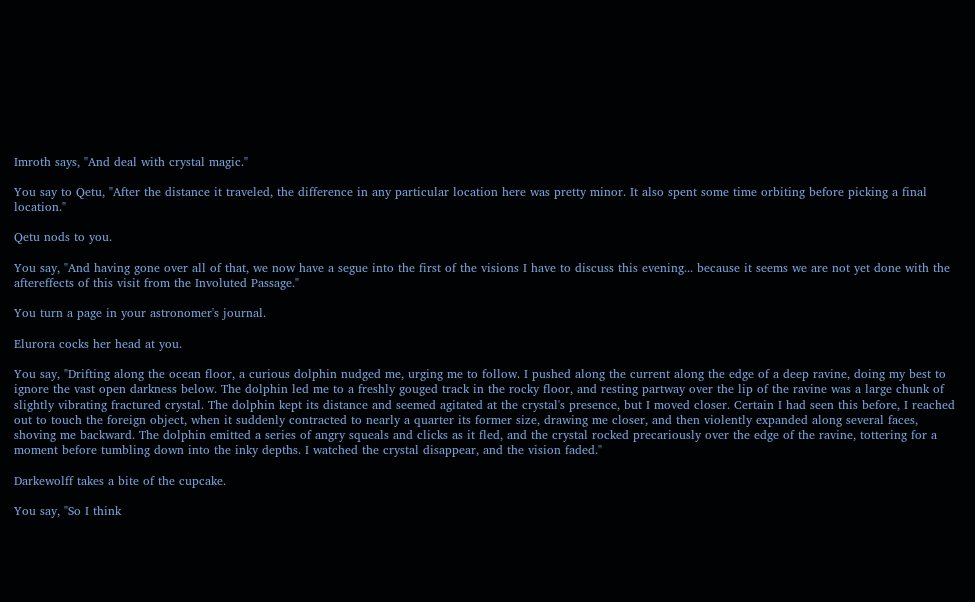Imroth says, "And deal with crystal magic."

You say to Qetu, "After the distance it traveled, the difference in any particular location here was pretty minor. It also spent some time orbiting before picking a final location."

Qetu nods to you.

You say, "And having gone over all of that, we now have a segue into the first of the visions I have to discuss this evening... because it seems we are not yet done with the aftereffects of this visit from the Involuted Passage."

You turn a page in your astronomer's journal.

Elurora cocks her head at you.

You say, "Drifting along the ocean floor, a curious dolphin nudged me, urging me to follow. I pushed along the current along the edge of a deep ravine, doing my best to ignore the vast open darkness below. The dolphin led me to a freshly gouged track in the rocky floor, and resting partway over the lip of the ravine was a large chunk of slightly vibrating fractured crystal. The dolphin kept its distance and seemed agitated at the crystal's presence, but I moved closer. Certain I had seen this before, I reached out to touch the foreign object, when it suddenly contracted to nearly a quarter its former size, drawing me closer, and then violently expanded along several faces, shoving me backward. The dolphin emitted a series of angry squeals and clicks as it fled, and the crystal rocked precariously over the edge of the ravine, tottering for a moment before tumbling down into the inky depths. I watched the crystal disappear, and the vision faded."

Darkewolff takes a bite of the cupcake.

You say, "So I think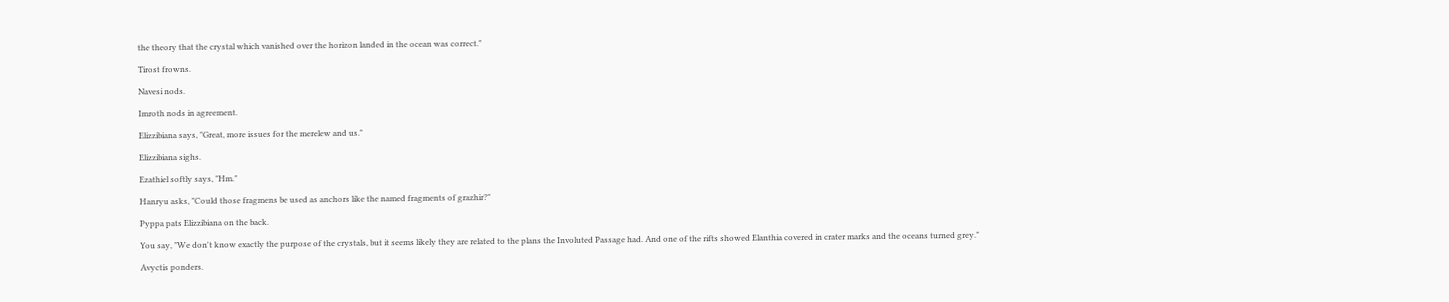the theory that the crystal which vanished over the horizon landed in the ocean was correct."

Tirost frowns.

Navesi nods.

Imroth nods in agreement.

Elizzibiana says, "Great, more issues for the merelew and us."

Elizzibiana sighs.

Ezathiel softly says, "Hm."

Hanryu asks, "Could those fragmens be used as anchors like the named fragments of grazhir?"

Pyppa pats Elizzibiana on the back.

You say, "We don't know exactly the purpose of the crystals, but it seems likely they are related to the plans the Involuted Passage had. And one of the rifts showed Elanthia covered in crater marks and the oceans turned grey."

Avyctis ponders.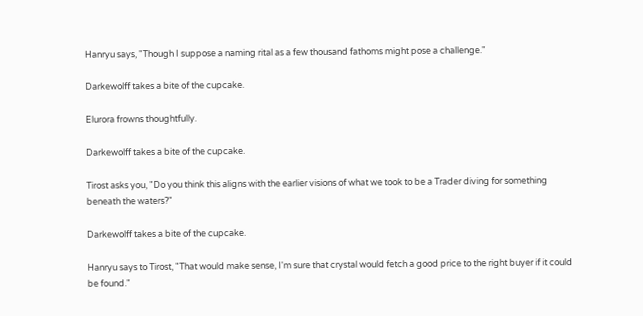Hanryu says, "Though I suppose a naming rital as a few thousand fathoms might pose a challenge."

Darkewolff takes a bite of the cupcake.

Elurora frowns thoughtfully.

Darkewolff takes a bite of the cupcake.

Tirost asks you, "Do you think this aligns with the earlier visions of what we took to be a Trader diving for something beneath the waters?"

Darkewolff takes a bite of the cupcake.

Hanryu says to Tirost, "That would make sense, I'm sure that crystal would fetch a good price to the right buyer if it could be found."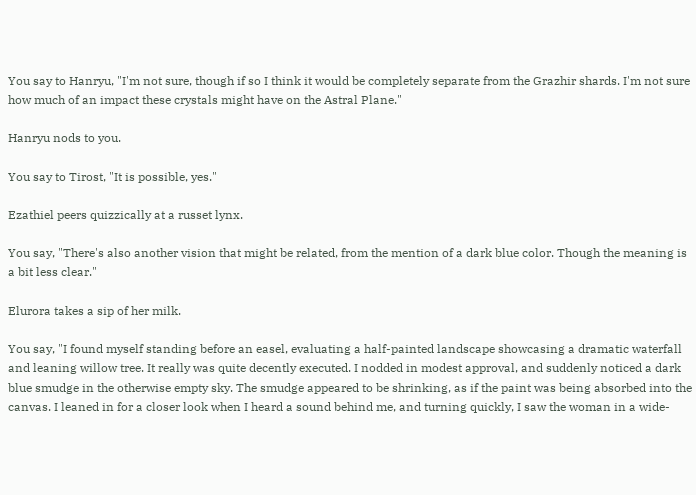You say to Hanryu, "I'm not sure, though if so I think it would be completely separate from the Grazhir shards. I'm not sure how much of an impact these crystals might have on the Astral Plane."

Hanryu nods to you.

You say to Tirost, "It is possible, yes."

Ezathiel peers quizzically at a russet lynx.

You say, "There's also another vision that might be related, from the mention of a dark blue color. Though the meaning is a bit less clear."

Elurora takes a sip of her milk.

You say, "I found myself standing before an easel, evaluating a half-painted landscape showcasing a dramatic waterfall and leaning willow tree. It really was quite decently executed. I nodded in modest approval, and suddenly noticed a dark blue smudge in the otherwise empty sky. The smudge appeared to be shrinking, as if the paint was being absorbed into the canvas. I leaned in for a closer look when I heard a sound behind me, and turning quickly, I saw the woman in a wide-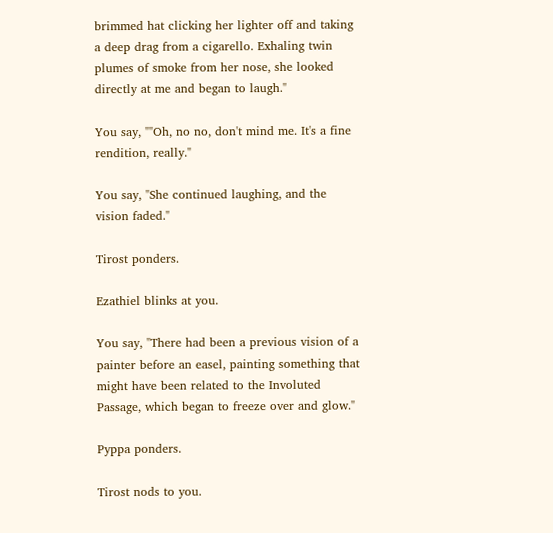brimmed hat clicking her lighter off and taking a deep drag from a cigarello. Exhaling twin plumes of smoke from her nose, she looked directly at me and began to laugh."

You say, ""Oh, no no, don't mind me. It's a fine rendition, really."

You say, "She continued laughing, and the vision faded."

Tirost ponders.

Ezathiel blinks at you.

You say, "There had been a previous vision of a painter before an easel, painting something that might have been related to the Involuted Passage, which began to freeze over and glow."

Pyppa ponders.

Tirost nods to you.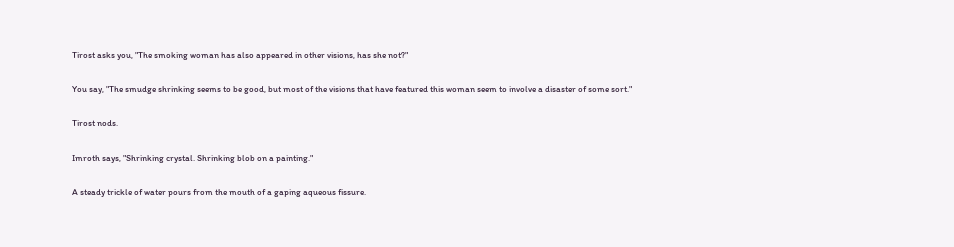Tirost asks you, "The smoking woman has also appeared in other visions, has she not?"

You say, "The smudge shrinking seems to be good, but most of the visions that have featured this woman seem to involve a disaster of some sort."

Tirost nods.

Imroth says, "Shrinking crystal. Shrinking blob on a painting."

A steady trickle of water pours from the mouth of a gaping aqueous fissure.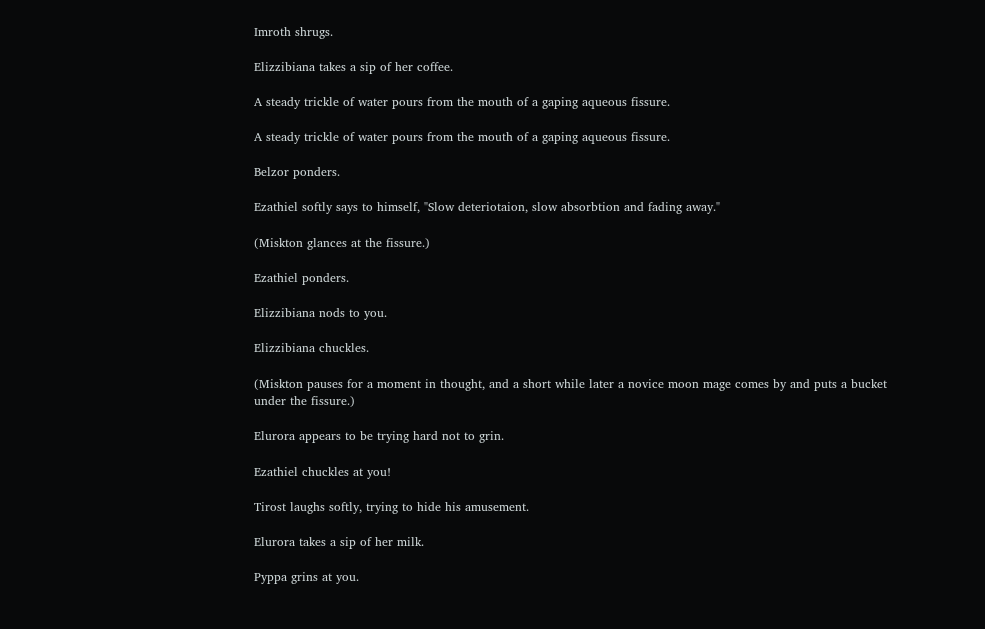Imroth shrugs.

Elizzibiana takes a sip of her coffee.

A steady trickle of water pours from the mouth of a gaping aqueous fissure.

A steady trickle of water pours from the mouth of a gaping aqueous fissure.

Belzor ponders.

Ezathiel softly says to himself, "Slow deteriotaion, slow absorbtion and fading away."

(Miskton glances at the fissure.)

Ezathiel ponders.

Elizzibiana nods to you.

Elizzibiana chuckles.

(Miskton pauses for a moment in thought, and a short while later a novice moon mage comes by and puts a bucket under the fissure.)

Elurora appears to be trying hard not to grin.

Ezathiel chuckles at you!

Tirost laughs softly, trying to hide his amusement.

Elurora takes a sip of her milk.

Pyppa grins at you.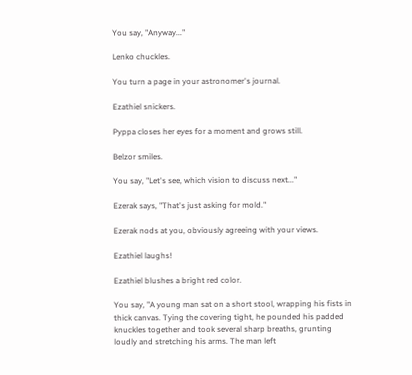You say, "Anyway..."

Lenko chuckles.

You turn a page in your astronomer's journal.

Ezathiel snickers.

Pyppa closes her eyes for a moment and grows still.

Belzor smiles.

You say, "Let's see, which vision to discuss next..."

Ezerak says, "That's just asking for mold."

Ezerak nods at you, obviously agreeing with your views.

Ezathiel laughs!

Ezathiel blushes a bright red color.

You say, "A young man sat on a short stool, wrapping his fists in thick canvas. Tying the covering tight, he pounded his padded knuckles together and took several sharp breaths, grunting loudly and stretching his arms. The man left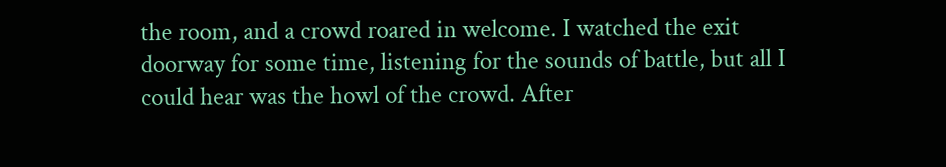the room, and a crowd roared in welcome. I watched the exit doorway for some time, listening for the sounds of battle, but all I could hear was the howl of the crowd. After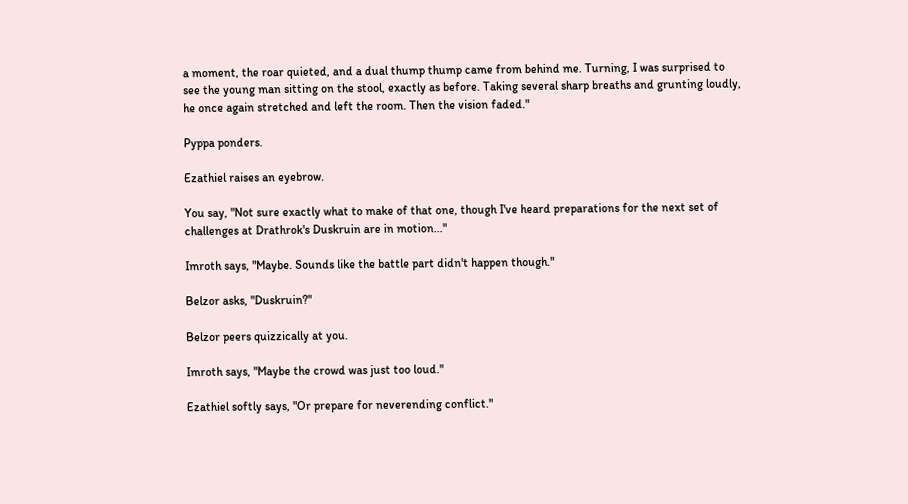a moment, the roar quieted, and a dual thump thump came from behind me. Turning, I was surprised to see the young man sitting on the stool, exactly as before. Taking several sharp breaths and grunting loudly, he once again stretched and left the room. Then the vision faded."

Pyppa ponders.

Ezathiel raises an eyebrow.

You say, "Not sure exactly what to make of that one, though I've heard preparations for the next set of challenges at Drathrok's Duskruin are in motion..."

Imroth says, "Maybe. Sounds like the battle part didn't happen though."

Belzor asks, "Duskruin?"

Belzor peers quizzically at you.

Imroth says, "Maybe the crowd was just too loud."

Ezathiel softly says, "Or prepare for neverending conflict."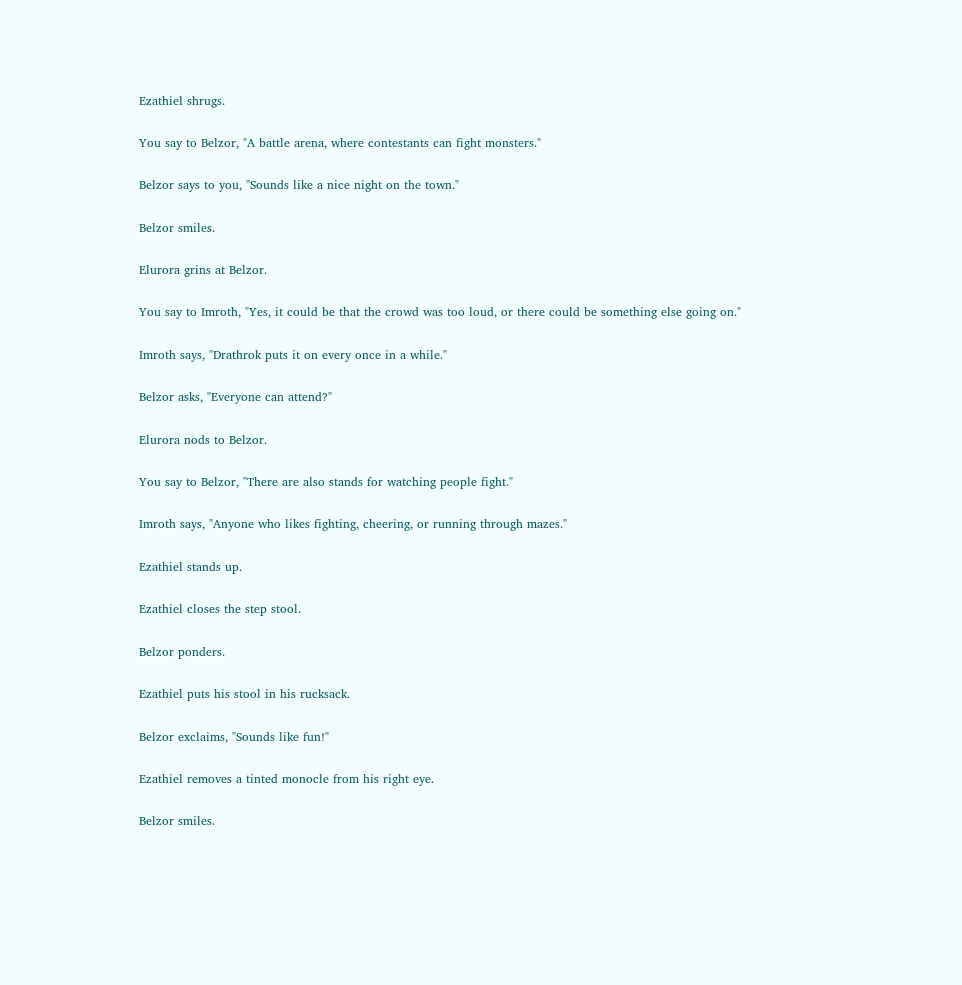Ezathiel shrugs.

You say to Belzor, "A battle arena, where contestants can fight monsters."

Belzor says to you, "Sounds like a nice night on the town."

Belzor smiles.

Elurora grins at Belzor.

You say to Imroth, "Yes, it could be that the crowd was too loud, or there could be something else going on."

Imroth says, "Drathrok puts it on every once in a while."

Belzor asks, "Everyone can attend?"

Elurora nods to Belzor.

You say to Belzor, "There are also stands for watching people fight."

Imroth says, "Anyone who likes fighting, cheering, or running through mazes."

Ezathiel stands up.

Ezathiel closes the step stool.

Belzor ponders.

Ezathiel puts his stool in his rucksack.

Belzor exclaims, "Sounds like fun!"

Ezathiel removes a tinted monocle from his right eye.

Belzor smiles.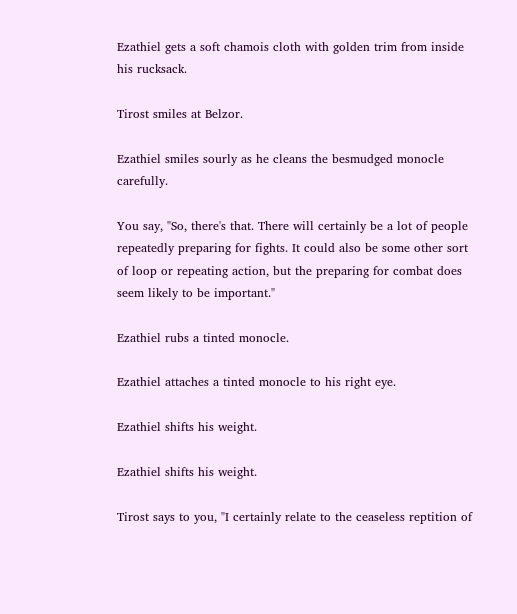Ezathiel gets a soft chamois cloth with golden trim from inside his rucksack.

Tirost smiles at Belzor.

Ezathiel smiles sourly as he cleans the besmudged monocle carefully.

You say, "So, there's that. There will certainly be a lot of people repeatedly preparing for fights. It could also be some other sort of loop or repeating action, but the preparing for combat does seem likely to be important."

Ezathiel rubs a tinted monocle.

Ezathiel attaches a tinted monocle to his right eye.

Ezathiel shifts his weight.

Ezathiel shifts his weight.

Tirost says to you, "I certainly relate to the ceaseless reptition of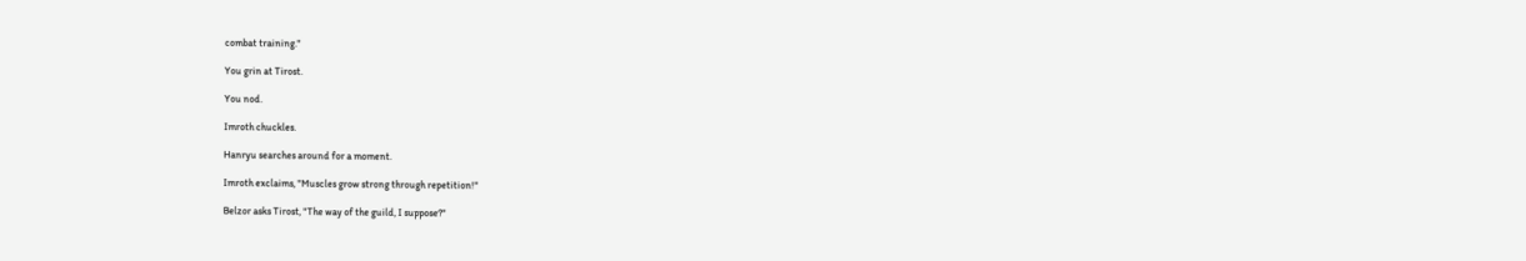combat training."

You grin at Tirost.

You nod.

Imroth chuckles.

Hanryu searches around for a moment.

Imroth exclaims, "Muscles grow strong through repetition!"

Belzor asks Tirost, "The way of the guild, I suppose?"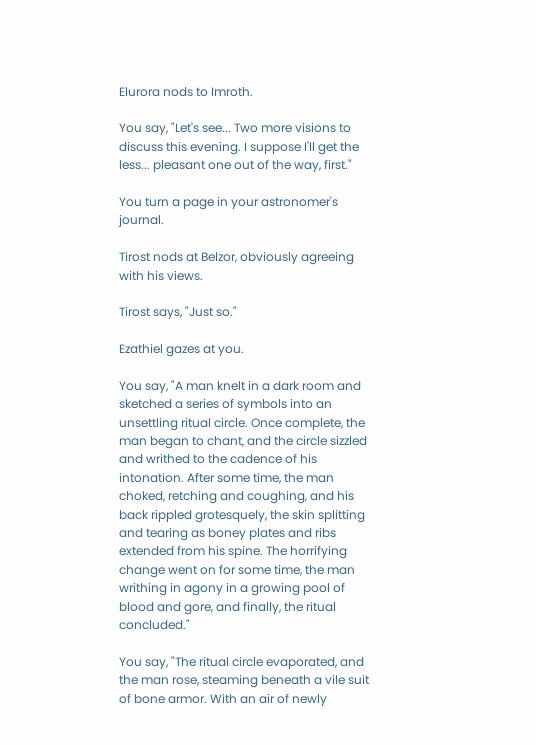Elurora nods to Imroth.

You say, "Let's see... Two more visions to discuss this evening. I suppose I'll get the less... pleasant one out of the way, first."

You turn a page in your astronomer's journal.

Tirost nods at Belzor, obviously agreeing with his views.

Tirost says, "Just so."

Ezathiel gazes at you.

You say, "A man knelt in a dark room and sketched a series of symbols into an unsettling ritual circle. Once complete, the man began to chant, and the circle sizzled and writhed to the cadence of his intonation. After some time, the man choked, retching and coughing, and his back rippled grotesquely, the skin splitting and tearing as boney plates and ribs extended from his spine. The horrifying change went on for some time, the man writhing in agony in a growing pool of blood and gore, and finally, the ritual concluded."

You say, "The ritual circle evaporated, and the man rose, steaming beneath a vile suit of bone armor. With an air of newly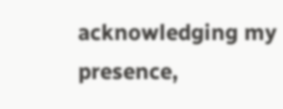acknowledging my presence,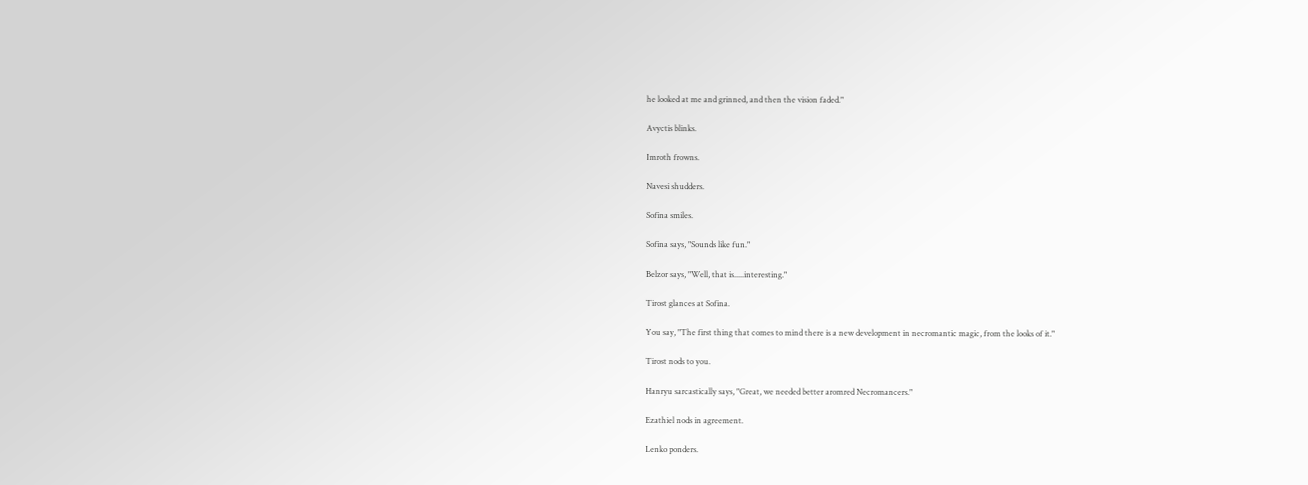he looked at me and grinned, and then the vision faded."

Avyctis blinks.

Imroth frowns.

Navesi shudders.

Sofina smiles.

Sofina says, "Sounds like fun."

Belzor says, "Well, that is.....interesting."

Tirost glances at Sofina.

You say, "The first thing that comes to mind there is a new development in necromantic magic, from the looks of it."

Tirost nods to you.

Hanryu sarcastically says, "Great, we needed better aromred Necromancers."

Ezathiel nods in agreement.

Lenko ponders.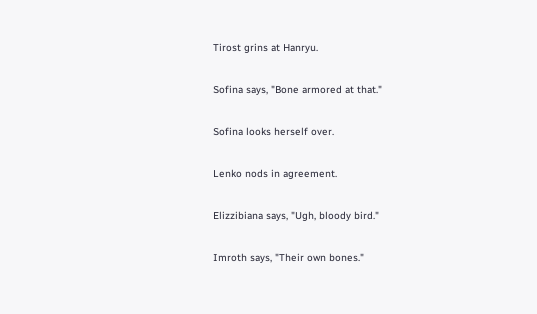Tirost grins at Hanryu.

Sofina says, "Bone armored at that."

Sofina looks herself over.

Lenko nods in agreement.

Elizzibiana says, "Ugh, bloody bird."

Imroth says, "Their own bones."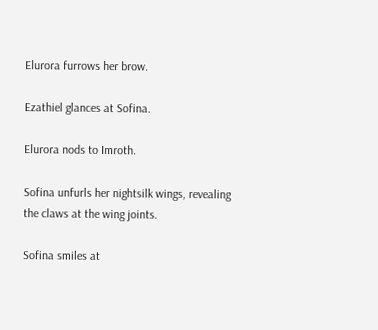Elurora furrows her brow.

Ezathiel glances at Sofina.

Elurora nods to Imroth.

Sofina unfurls her nightsilk wings, revealing the claws at the wing joints.

Sofina smiles at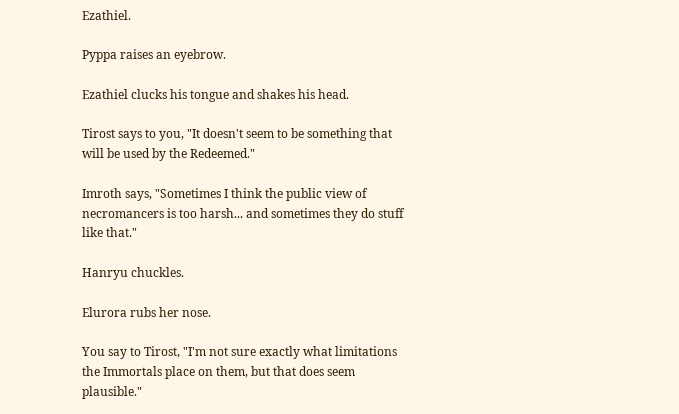Ezathiel.

Pyppa raises an eyebrow.

Ezathiel clucks his tongue and shakes his head.

Tirost says to you, "It doesn't seem to be something that will be used by the Redeemed."

Imroth says, "Sometimes I think the public view of necromancers is too harsh... and sometimes they do stuff like that."

Hanryu chuckles.

Elurora rubs her nose.

You say to Tirost, "I'm not sure exactly what limitations the Immortals place on them, but that does seem plausible."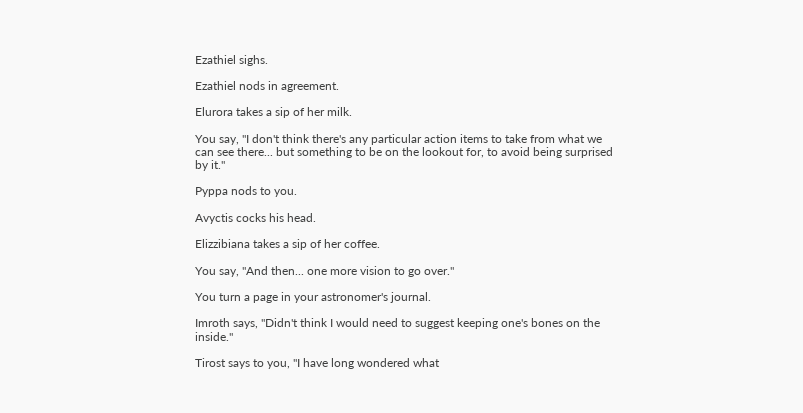Ezathiel sighs.

Ezathiel nods in agreement.

Elurora takes a sip of her milk.

You say, "I don't think there's any particular action items to take from what we can see there... but something to be on the lookout for, to avoid being surprised by it."

Pyppa nods to you.

Avyctis cocks his head.

Elizzibiana takes a sip of her coffee.

You say, "And then... one more vision to go over."

You turn a page in your astronomer's journal.

Imroth says, "Didn't think I would need to suggest keeping one's bones on the inside."

Tirost says to you, "I have long wondered what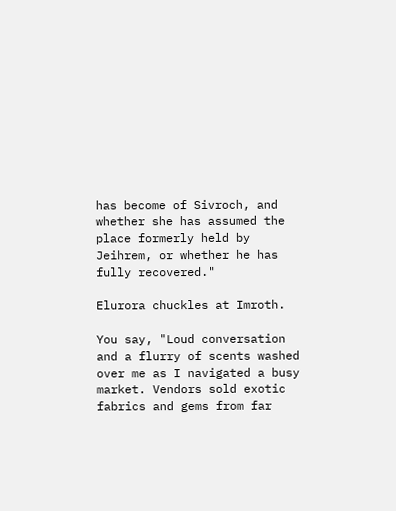has become of Sivroch, and whether she has assumed the place formerly held by Jeihrem, or whether he has fully recovered."

Elurora chuckles at Imroth.

You say, "Loud conversation and a flurry of scents washed over me as I navigated a busy market. Vendors sold exotic fabrics and gems from far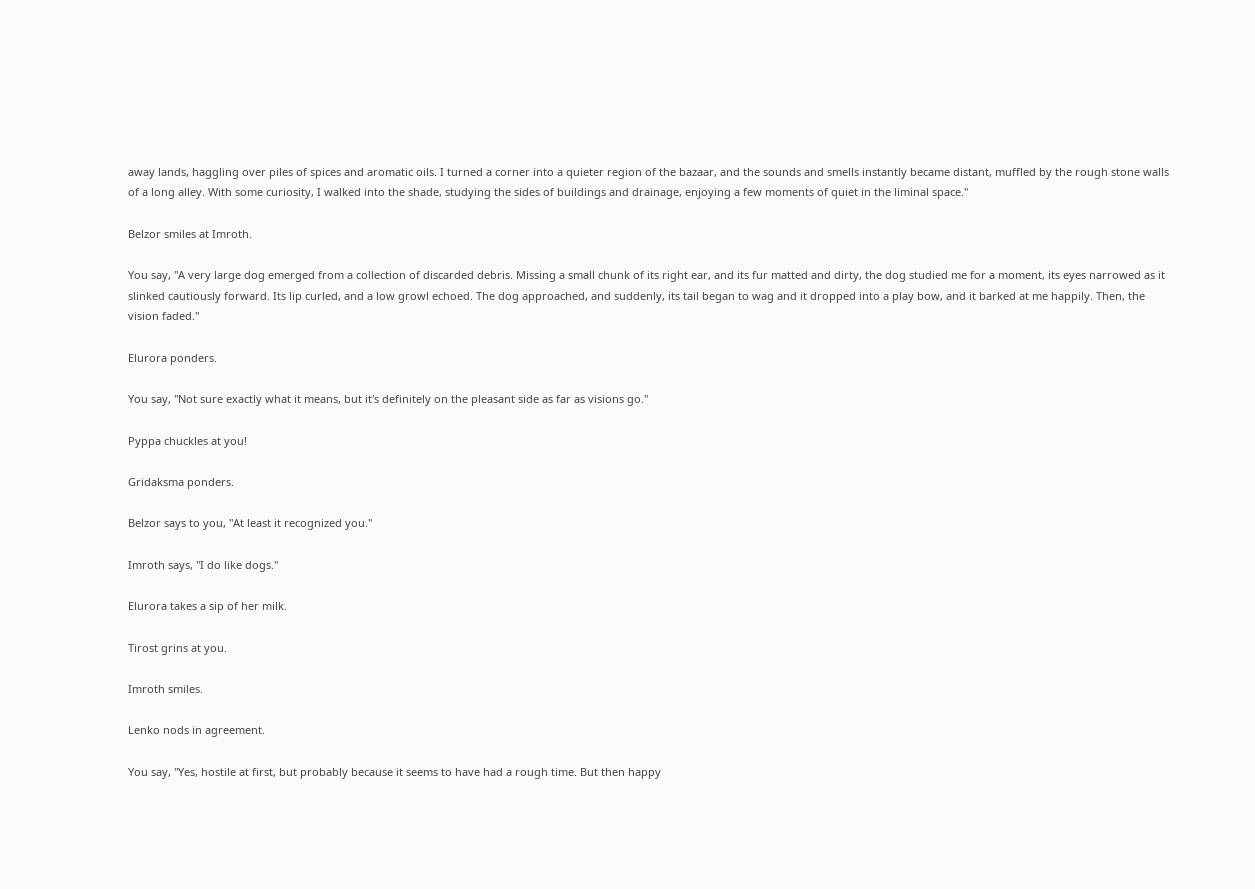away lands, haggling over piles of spices and aromatic oils. I turned a corner into a quieter region of the bazaar, and the sounds and smells instantly became distant, muffled by the rough stone walls of a long alley. With some curiosity, I walked into the shade, studying the sides of buildings and drainage, enjoying a few moments of quiet in the liminal space."

Belzor smiles at Imroth.

You say, "A very large dog emerged from a collection of discarded debris. Missing a small chunk of its right ear, and its fur matted and dirty, the dog studied me for a moment, its eyes narrowed as it slinked cautiously forward. Its lip curled, and a low growl echoed. The dog approached, and suddenly, its tail began to wag and it dropped into a play bow, and it barked at me happily. Then, the vision faded."

Elurora ponders.

You say, "Not sure exactly what it means, but it's definitely on the pleasant side as far as visions go."

Pyppa chuckles at you!

Gridaksma ponders.

Belzor says to you, "At least it recognized you."

Imroth says, "I do like dogs."

Elurora takes a sip of her milk.

Tirost grins at you.

Imroth smiles.

Lenko nods in agreement.

You say, "Yes, hostile at first, but probably because it seems to have had a rough time. But then happy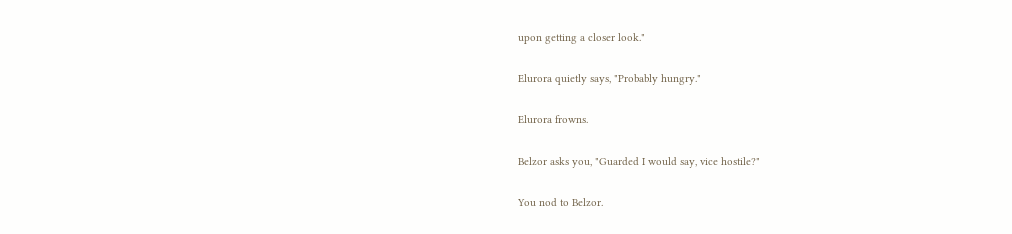upon getting a closer look."

Elurora quietly says, "Probably hungry."

Elurora frowns.

Belzor asks you, "Guarded I would say, vice hostile?"

You nod to Belzor.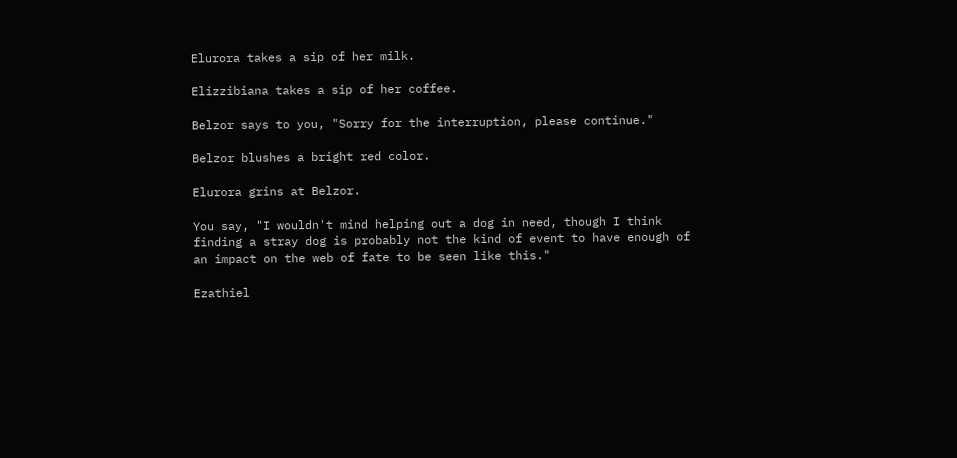Elurora takes a sip of her milk.

Elizzibiana takes a sip of her coffee.

Belzor says to you, "Sorry for the interruption, please continue."

Belzor blushes a bright red color.

Elurora grins at Belzor.

You say, "I wouldn't mind helping out a dog in need, though I think finding a stray dog is probably not the kind of event to have enough of an impact on the web of fate to be seen like this."

Ezathiel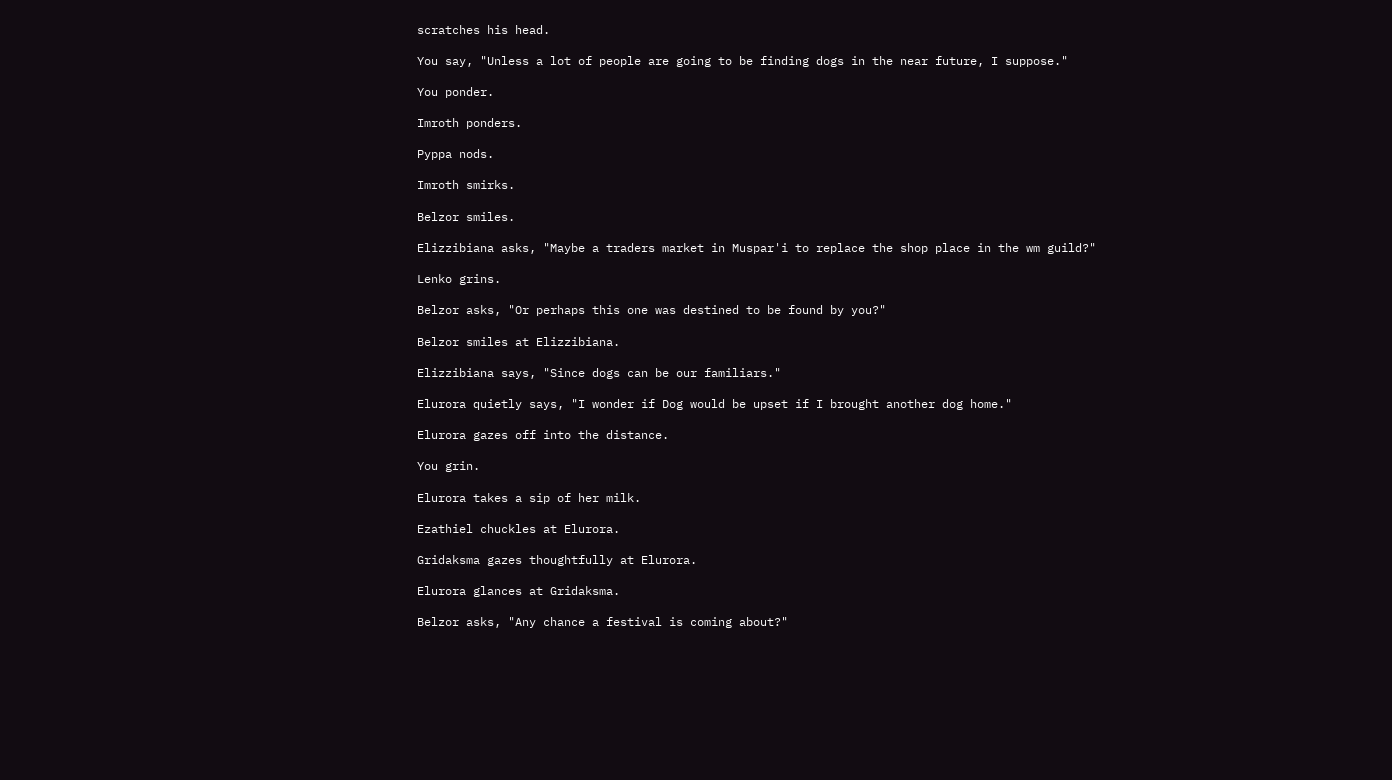scratches his head.

You say, "Unless a lot of people are going to be finding dogs in the near future, I suppose."

You ponder.

Imroth ponders.

Pyppa nods.

Imroth smirks.

Belzor smiles.

Elizzibiana asks, "Maybe a traders market in Muspar'i to replace the shop place in the wm guild?"

Lenko grins.

Belzor asks, "Or perhaps this one was destined to be found by you?"

Belzor smiles at Elizzibiana.

Elizzibiana says, "Since dogs can be our familiars."

Elurora quietly says, "I wonder if Dog would be upset if I brought another dog home."

Elurora gazes off into the distance.

You grin.

Elurora takes a sip of her milk.

Ezathiel chuckles at Elurora.

Gridaksma gazes thoughtfully at Elurora.

Elurora glances at Gridaksma.

Belzor asks, "Any chance a festival is coming about?"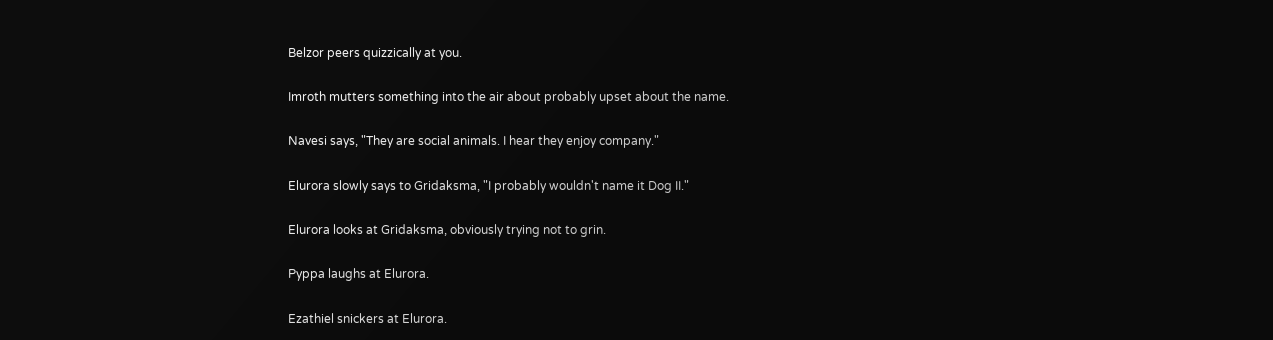Belzor peers quizzically at you.

Imroth mutters something into the air about probably upset about the name.

Navesi says, "They are social animals. I hear they enjoy company."

Elurora slowly says to Gridaksma, "I probably wouldn't name it Dog II."

Elurora looks at Gridaksma, obviously trying not to grin.

Pyppa laughs at Elurora.

Ezathiel snickers at Elurora.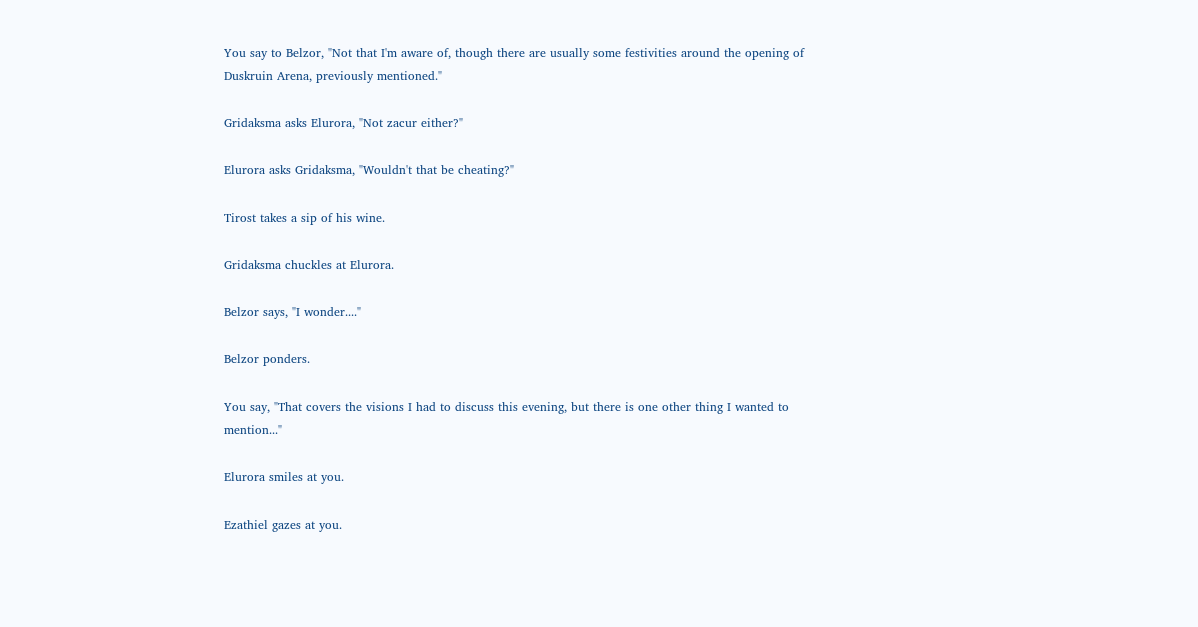You say to Belzor, "Not that I'm aware of, though there are usually some festivities around the opening of Duskruin Arena, previously mentioned."

Gridaksma asks Elurora, "Not zacur either?"

Elurora asks Gridaksma, "Wouldn't that be cheating?"

Tirost takes a sip of his wine.

Gridaksma chuckles at Elurora.

Belzor says, "I wonder...."

Belzor ponders.

You say, "That covers the visions I had to discuss this evening, but there is one other thing I wanted to mention..."

Elurora smiles at you.

Ezathiel gazes at you.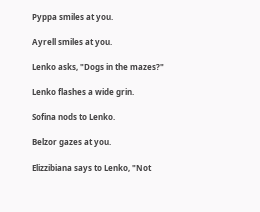Pyppa smiles at you.

Ayrell smiles at you.

Lenko asks, "Dogs in the mazes?"

Lenko flashes a wide grin.

Sofina nods to Lenko.

Belzor gazes at you.

Elizzibiana says to Lenko, "Not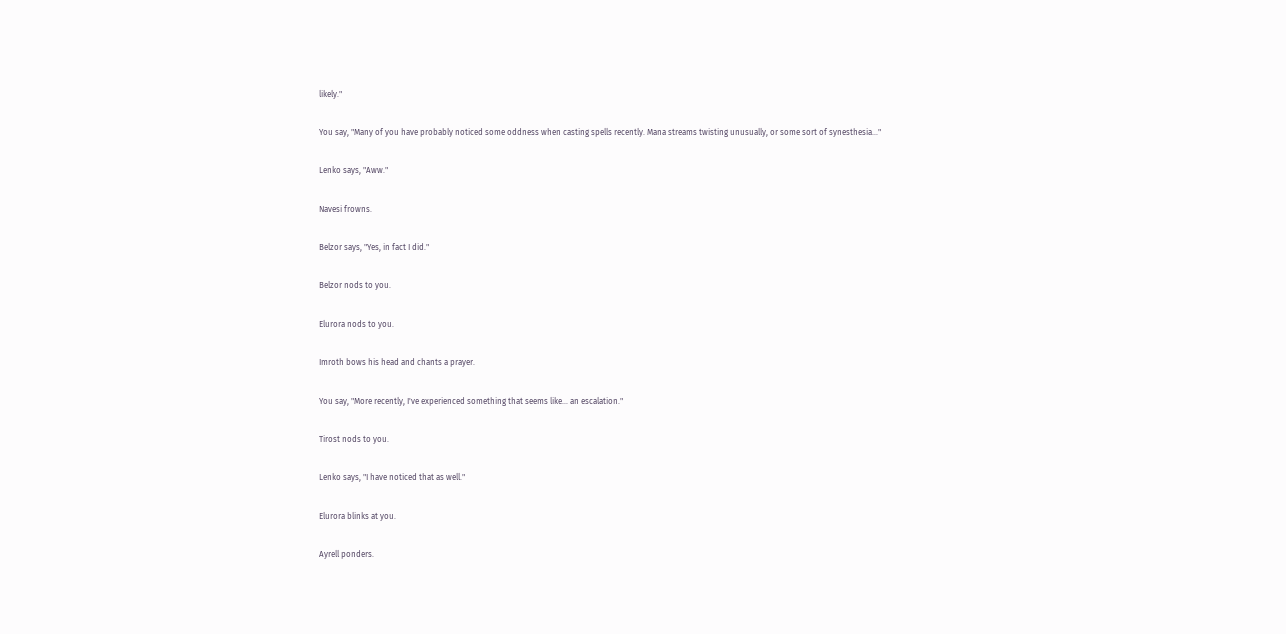likely."

You say, "Many of you have probably noticed some oddness when casting spells recently. Mana streams twisting unusually, or some sort of synesthesia..."

Lenko says, "Aww."

Navesi frowns.

Belzor says, "Yes, in fact I did."

Belzor nods to you.

Elurora nods to you.

Imroth bows his head and chants a prayer.

You say, "More recently, I've experienced something that seems like... an escalation."

Tirost nods to you.

Lenko says, "I have noticed that as well."

Elurora blinks at you.

Ayrell ponders.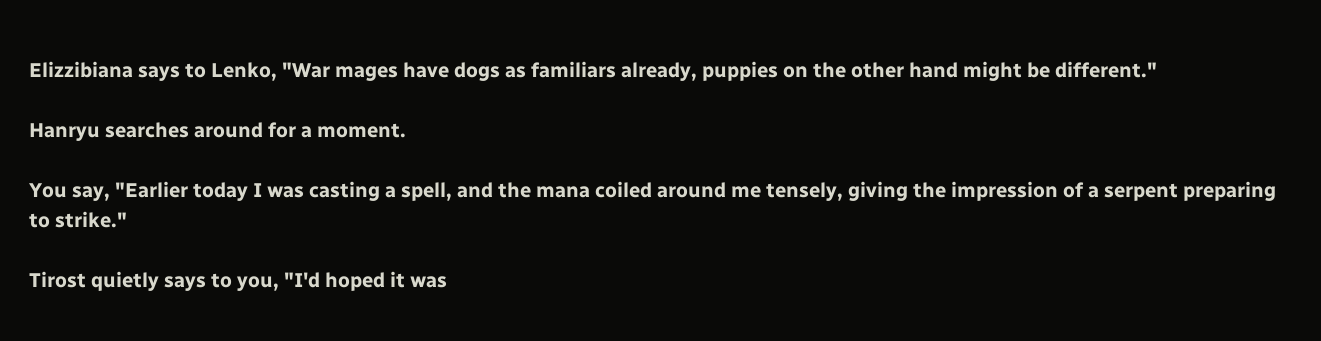Elizzibiana says to Lenko, "War mages have dogs as familiars already, puppies on the other hand might be different."

Hanryu searches around for a moment.

You say, "Earlier today I was casting a spell, and the mana coiled around me tensely, giving the impression of a serpent preparing to strike."

Tirost quietly says to you, "I'd hoped it was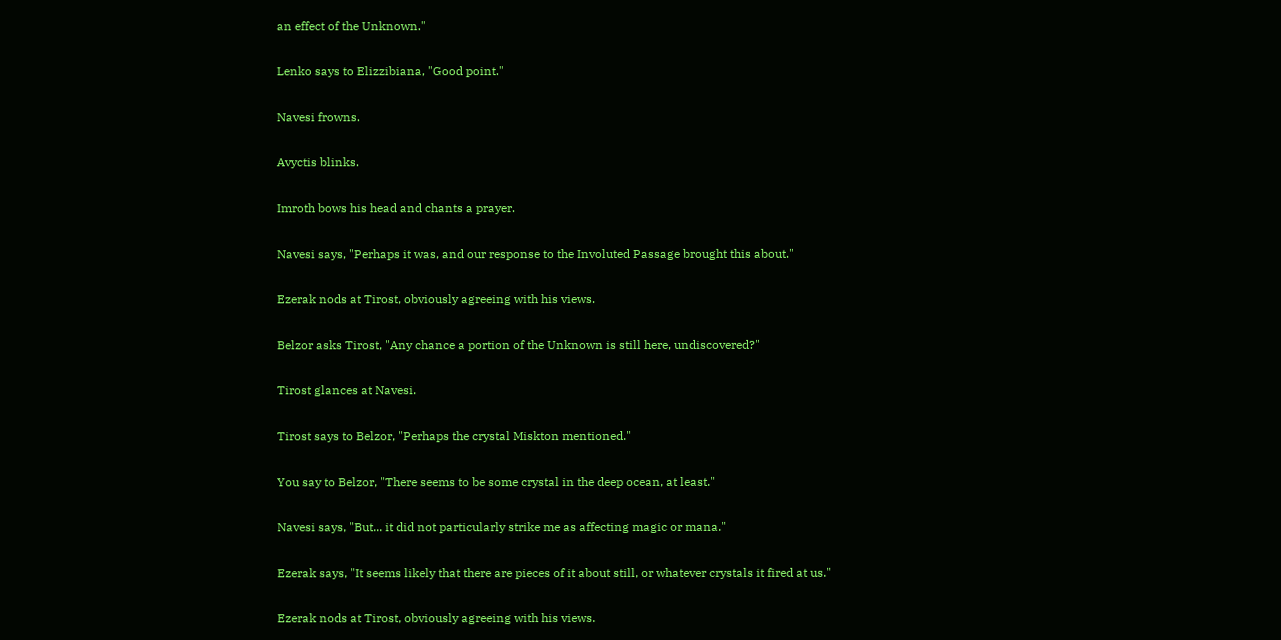an effect of the Unknown."

Lenko says to Elizzibiana, "Good point."

Navesi frowns.

Avyctis blinks.

Imroth bows his head and chants a prayer.

Navesi says, "Perhaps it was, and our response to the Involuted Passage brought this about."

Ezerak nods at Tirost, obviously agreeing with his views.

Belzor asks Tirost, "Any chance a portion of the Unknown is still here, undiscovered?"

Tirost glances at Navesi.

Tirost says to Belzor, "Perhaps the crystal Miskton mentioned."

You say to Belzor, "There seems to be some crystal in the deep ocean, at least."

Navesi says, "But... it did not particularly strike me as affecting magic or mana."

Ezerak says, "It seems likely that there are pieces of it about still, or whatever crystals it fired at us."

Ezerak nods at Tirost, obviously agreeing with his views.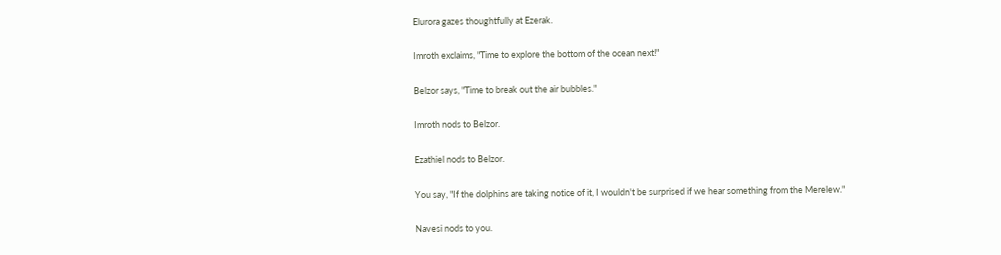Elurora gazes thoughtfully at Ezerak.

Imroth exclaims, "Time to explore the bottom of the ocean next!"

Belzor says, "Time to break out the air bubbles."

Imroth nods to Belzor.

Ezathiel nods to Belzor.

You say, "If the dolphins are taking notice of it, I wouldn't be surprised if we hear something from the Merelew."

Navesi nods to you.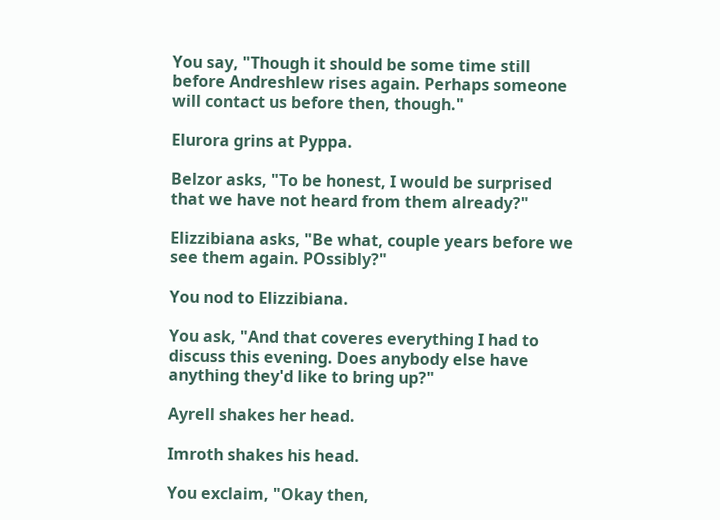You say, "Though it should be some time still before Andreshlew rises again. Perhaps someone will contact us before then, though."

Elurora grins at Pyppa.

Belzor asks, "To be honest, I would be surprised that we have not heard from them already?"

Elizzibiana asks, "Be what, couple years before we see them again. POssibly?"

You nod to Elizzibiana.

You ask, "And that coveres everything I had to discuss this evening. Does anybody else have anything they'd like to bring up?"

Ayrell shakes her head.

Imroth shakes his head.

You exclaim, "Okay then,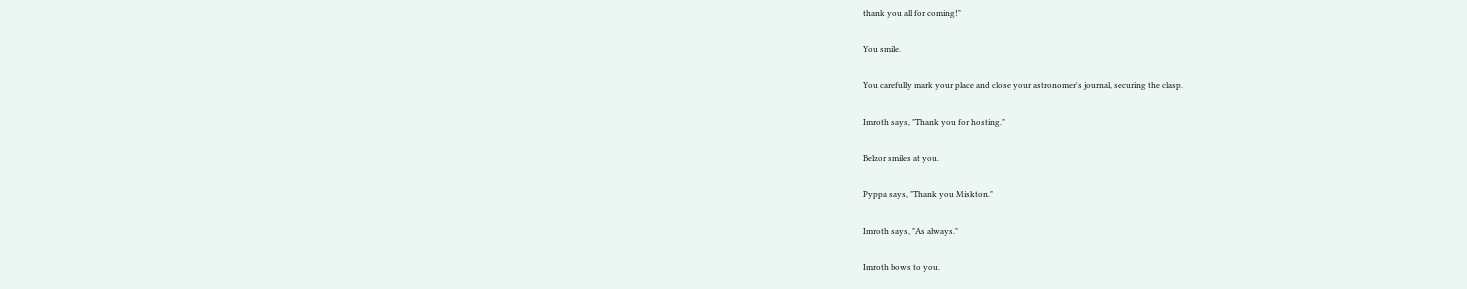thank you all for coming!"

You smile.

You carefully mark your place and close your astronomer's journal, securing the clasp.

Imroth says, "Thank you for hosting."

Belzor smiles at you.

Pyppa says, "Thank you Miskton."

Imroth says, "As always."

Imroth bows to you.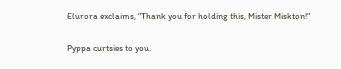Elurora exclaims, "Thank you for holding this, Mister Miskton!"

Pyppa curtsies to you.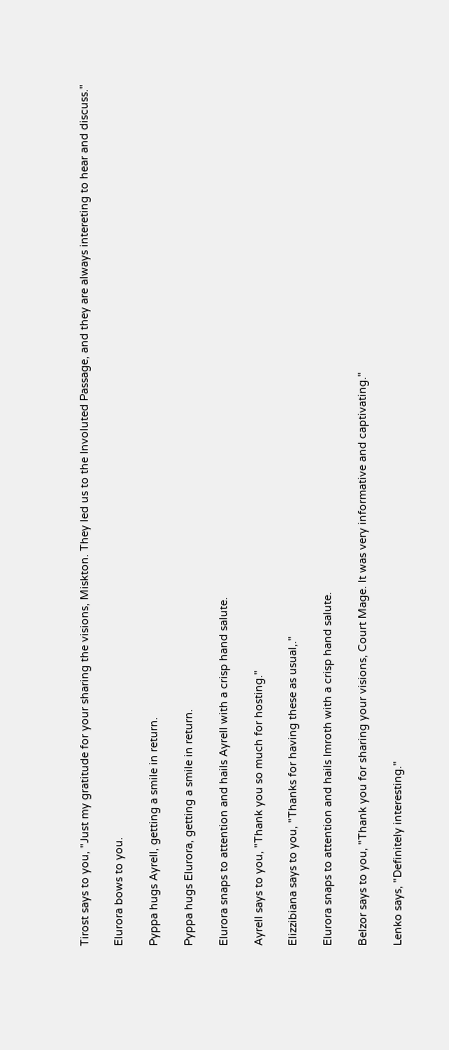Tirost says to you, "Just my gratitude for your sharing the visions, Miskton. They led us to the Involuted Passage, and they are always intereting to hear and discuss."

Elurora bows to you.

Pyppa hugs Ayrell, getting a smile in return.

Pyppa hugs Elurora, getting a smile in return.

Elurora snaps to attention and hails Ayrell with a crisp hand salute.

Ayrell says to you, "Thank you so much for hosting."

Elizzibiana says to you, "Thanks for having these as usual,."

Elurora snaps to attention and hails Imroth with a crisp hand salute.

Belzor says to you, "Thank you for sharing your visions, Court Mage. It was very informative and captivating."

Lenko says, "Definitely interesting."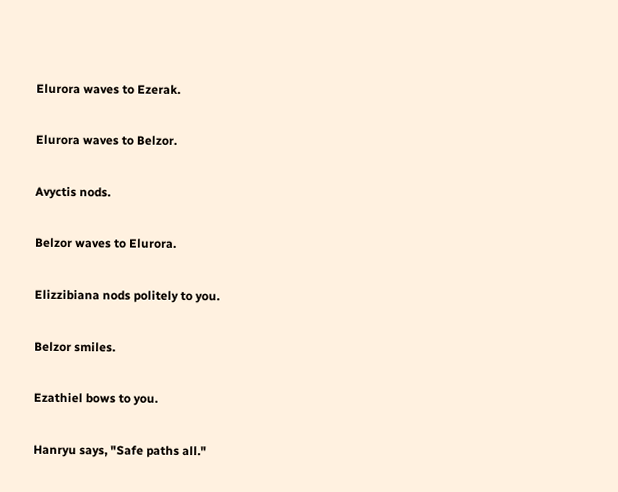Elurora waves to Ezerak.

Elurora waves to Belzor.

Avyctis nods.

Belzor waves to Elurora.

Elizzibiana nods politely to you.

Belzor smiles.

Ezathiel bows to you.

Hanryu says, "Safe paths all."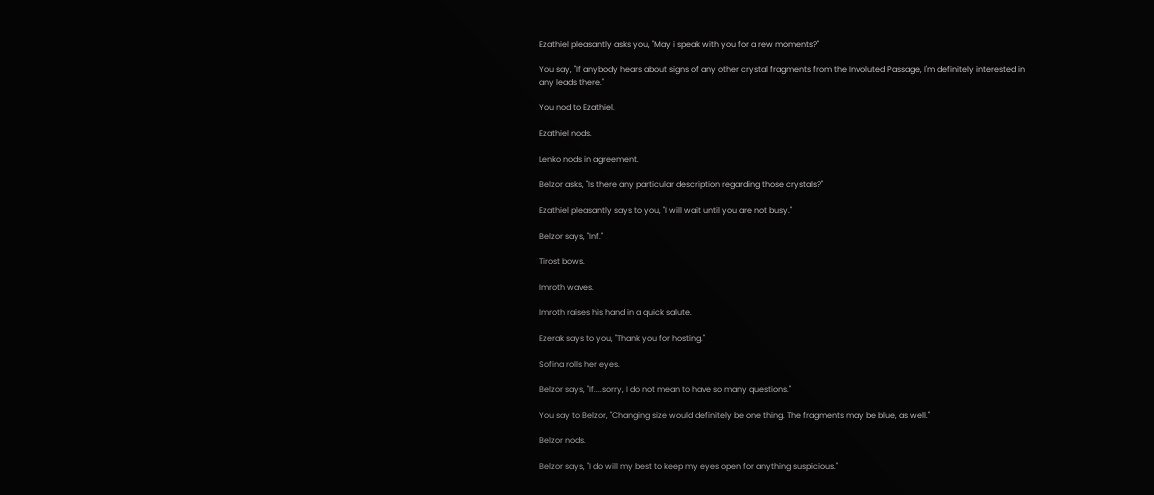Ezathiel pleasantly asks you, "May i speak with you for a rew moments?"

You say, "If anybody hears about signs of any other crystal fragments from the Involuted Passage, I'm definitely interested in any leads there."

You nod to Ezathiel.

Ezathiel nods.

Lenko nods in agreement.

Belzor asks, "Is there any particular description regarding those crystals?"

Ezathiel pleasantly says to you, "I will wait until you are not busy."

Belzor says, "Inf."

Tirost bows.

Imroth waves.

Imroth raises his hand in a quick salute.

Ezerak says to you, "Thank you for hosting."

Sofina rolls her eyes.

Belzor says, "If....sorry, I do not mean to have so many questions."

You say to Belzor, "Changing size would definitely be one thing. The fragments may be blue, as well."

Belzor nods.

Belzor says, "I do will my best to keep my eyes open for anything suspicious."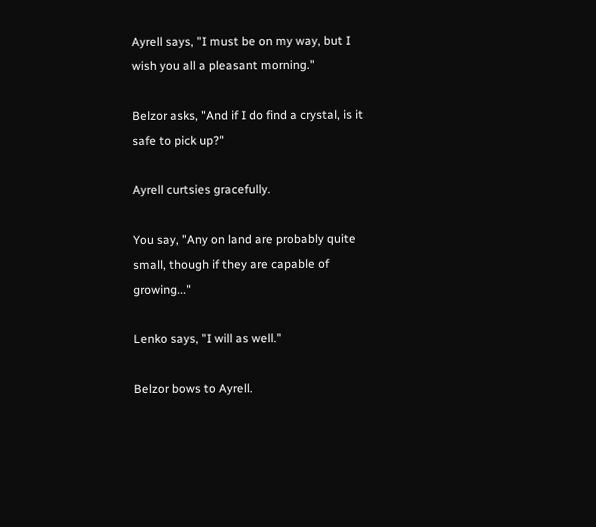Ayrell says, "I must be on my way, but I wish you all a pleasant morning."

Belzor asks, "And if I do find a crystal, is it safe to pick up?"

Ayrell curtsies gracefully.

You say, "Any on land are probably quite small, though if they are capable of growing..."

Lenko says, "I will as well."

Belzor bows to Ayrell.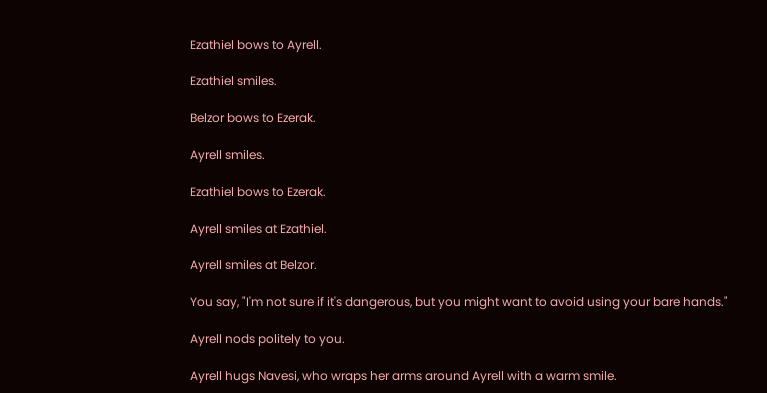Ezathiel bows to Ayrell.

Ezathiel smiles.

Belzor bows to Ezerak.

Ayrell smiles.

Ezathiel bows to Ezerak.

Ayrell smiles at Ezathiel.

Ayrell smiles at Belzor.

You say, "I'm not sure if it's dangerous, but you might want to avoid using your bare hands."

Ayrell nods politely to you.

Ayrell hugs Navesi, who wraps her arms around Ayrell with a warm smile.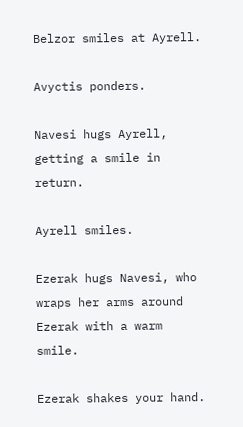Belzor smiles at Ayrell.

Avyctis ponders.

Navesi hugs Ayrell, getting a smile in return.

Ayrell smiles.

Ezerak hugs Navesi, who wraps her arms around Ezerak with a warm smile.

Ezerak shakes your hand.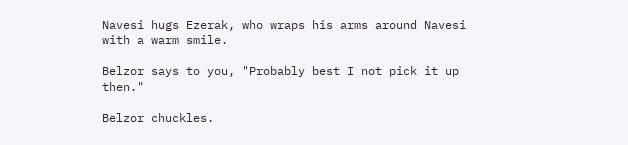Navesi hugs Ezerak, who wraps his arms around Navesi with a warm smile.

Belzor says to you, "Probably best I not pick it up then."

Belzor chuckles.